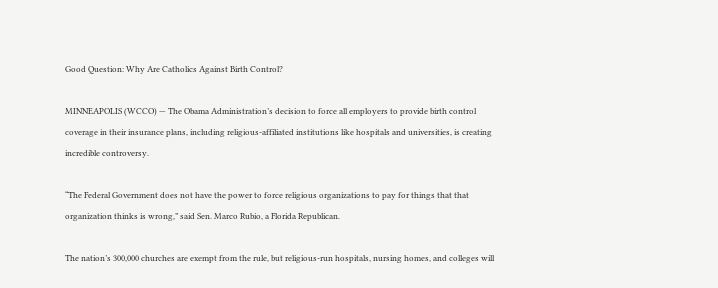Good Question: Why Are Catholics Against Birth Control?

MINNEAPOLIS (WCCO) — The Obama Administration’s decision to force all employers to provide birth control coverage in their insurance plans, including religious-affiliated institutions like hospitals and universities, is creating incredible controversy.

“The Federal Government does not have the power to force religious organizations to pay for things that that organization thinks is wrong,” said Sen. Marco Rubio, a Florida Republican.

The nation’s 300,000 churches are exempt from the rule, but religious-run hospitals, nursing homes, and colleges will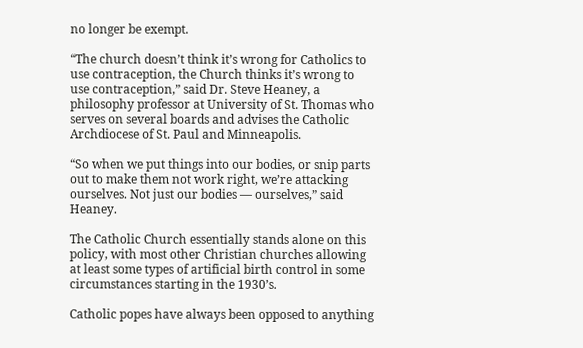no longer be exempt.

“The church doesn’t think it’s wrong for Catholics to use contraception, the Church thinks it’s wrong to use contraception,” said Dr. Steve Heaney, a philosophy professor at University of St. Thomas who serves on several boards and advises the Catholic Archdiocese of St. Paul and Minneapolis.

“So when we put things into our bodies, or snip parts out to make them not work right, we’re attacking ourselves. Not just our bodies — ourselves,” said Heaney.

The Catholic Church essentially stands alone on this policy, with most other Christian churches allowing at least some types of artificial birth control in some circumstances starting in the 1930’s.

Catholic popes have always been opposed to anything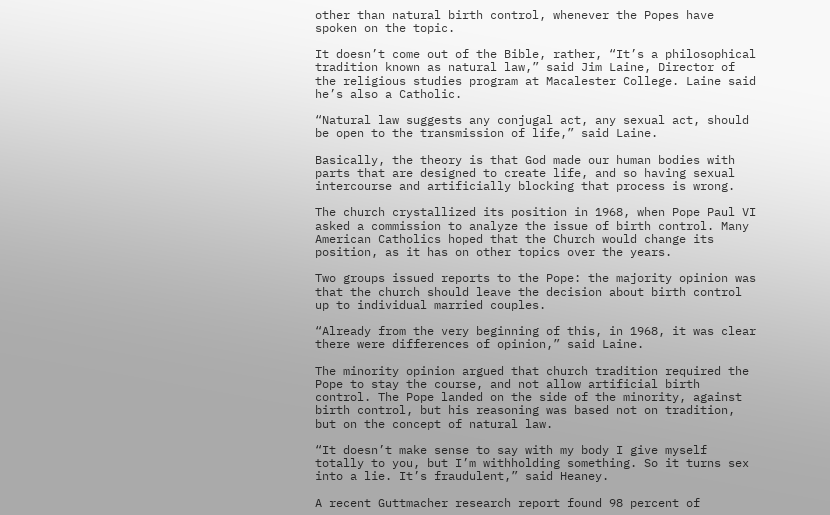other than natural birth control, whenever the Popes have spoken on the topic.

It doesn’t come out of the Bible, rather, “It’s a philosophical tradition known as natural law,” said Jim Laine, Director of the religious studies program at Macalester College. Laine said he’s also a Catholic.

“Natural law suggests any conjugal act, any sexual act, should be open to the transmission of life,” said Laine.

Basically, the theory is that God made our human bodies with parts that are designed to create life, and so having sexual intercourse and artificially blocking that process is wrong.

The church crystallized its position in 1968, when Pope Paul VI asked a commission to analyze the issue of birth control. Many American Catholics hoped that the Church would change its position, as it has on other topics over the years.

Two groups issued reports to the Pope: the majority opinion was that the church should leave the decision about birth control up to individual married couples.

“Already from the very beginning of this, in 1968, it was clear there were differences of opinion,” said Laine.

The minority opinion argued that church tradition required the Pope to stay the course, and not allow artificial birth control. The Pope landed on the side of the minority, against birth control, but his reasoning was based not on tradition, but on the concept of natural law.

“It doesn’t make sense to say with my body I give myself totally to you, but I’m withholding something. So it turns sex into a lie. It’s fraudulent,” said Heaney.

A recent Guttmacher research report found 98 percent of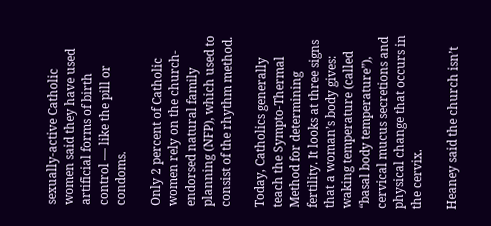sexually-active Catholic women said they have used artificial forms of birth control — like the pill or condoms.

Only 2 percent of Catholic women rely on the church-endorsed natural family planning (NFP), which used to consist of the rhythm method.

Today, Catholics generally teach the Sympto-Thermal Method for determining fertility. It looks at three signs that a woman’s body gives: waking temperature (called “basal body temperature”), cervical mucus secretions and physical change that occurs in the cervix.

Heaney said the church isn’t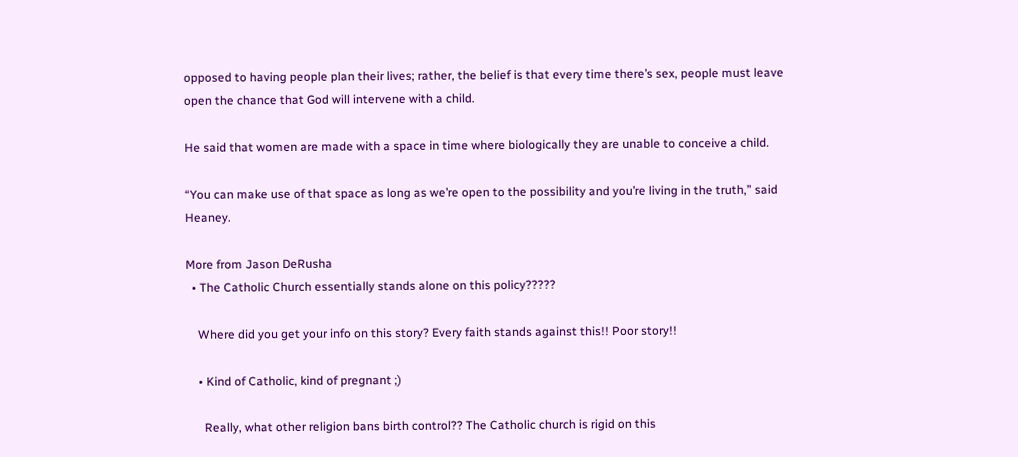opposed to having people plan their lives; rather, the belief is that every time there’s sex, people must leave open the chance that God will intervene with a child.

He said that women are made with a space in time where biologically they are unable to conceive a child.

“You can make use of that space as long as we’re open to the possibility and you’re living in the truth,” said Heaney.

More from Jason DeRusha
  • The Catholic Church essentially stands alone on this policy?????

    Where did you get your info on this story? Every faith stands against this!! Poor story!!

    • Kind of Catholic, kind of pregnant ;)

      Really, what other religion bans birth control?? The Catholic church is rigid on this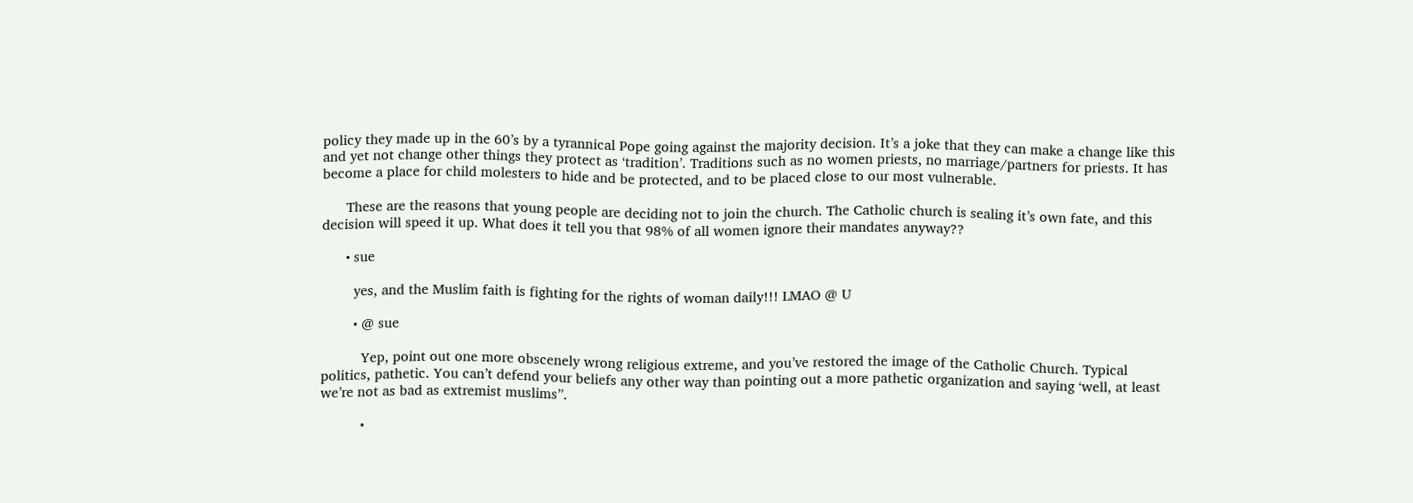policy they made up in the 60’s by a tyrannical Pope going against the majority decision. It’s a joke that they can make a change like this and yet not change other things they protect as ‘tradition’. Traditions such as no women priests, no marriage/partners for priests. It has become a place for child molesters to hide and be protected, and to be placed close to our most vulnerable.

      These are the reasons that young people are deciding not to join the church. The Catholic church is sealing it’s own fate, and this decision will speed it up. What does it tell you that 98% of all women ignore their mandates anyway??

      • sue

        yes, and the Muslim faith is fighting for the rights of woman daily!!! LMAO @ U

        • @ sue

          Yep, point out one more obscenely wrong religious extreme, and you’ve restored the image of the Catholic Church. Typical politics, pathetic. You can’t defend your beliefs any other way than pointing out a more pathetic organization and saying ‘well, at least we’re not as bad as extremist muslims”.

          •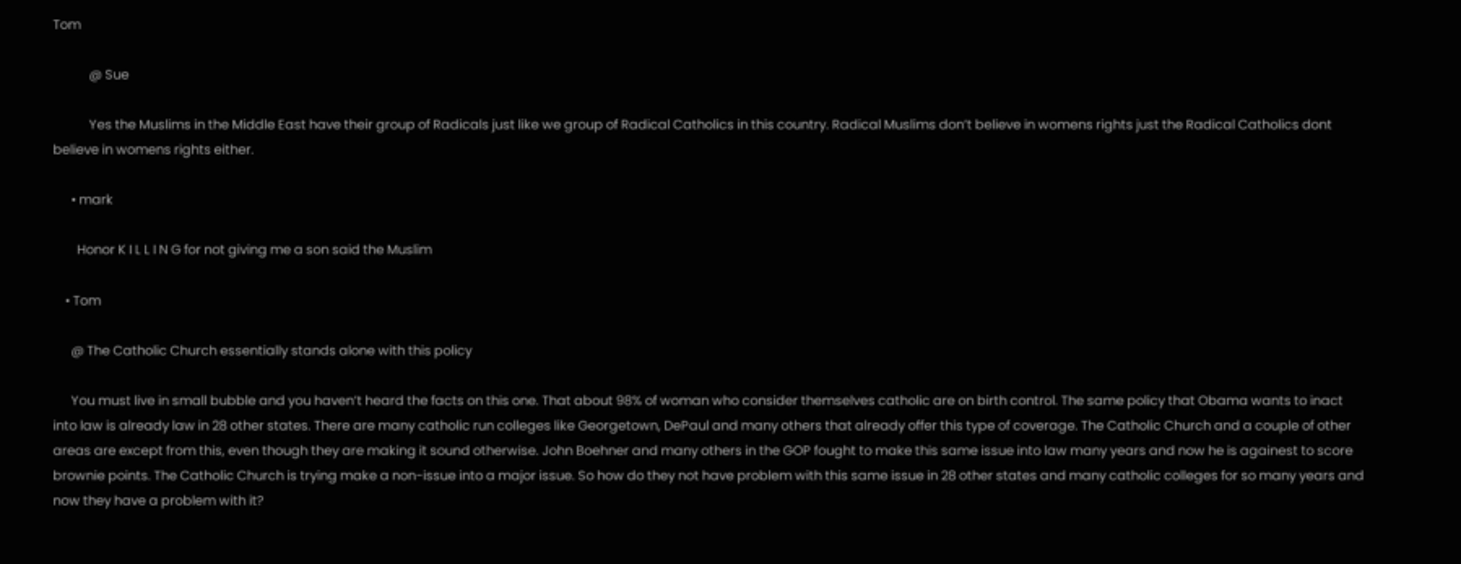Tom

            @ Sue

            Yes the Muslims in the Middle East have their group of Radicals just like we group of Radical Catholics in this country. Radical Muslims don’t believe in womens rights just the Radical Catholics dont believe in womens rights either.

      • mark

        Honor K I L L I N G for not giving me a son said the Muslim

    • Tom

      @ The Catholic Church essentially stands alone with this policy

      You must live in small bubble and you haven’t heard the facts on this one. That about 98% of woman who consider themselves catholic are on birth control. The same policy that Obama wants to inact into law is already law in 28 other states. There are many catholic run colleges like Georgetown, DePaul and many others that already offer this type of coverage. The Catholic Church and a couple of other areas are except from this, even though they are making it sound otherwise. John Boehner and many others in the GOP fought to make this same issue into law many years and now he is againest to score brownie points. The Catholic Church is trying make a non-issue into a major issue. So how do they not have problem with this same issue in 28 other states and many catholic colleges for so many years and now they have a problem with it?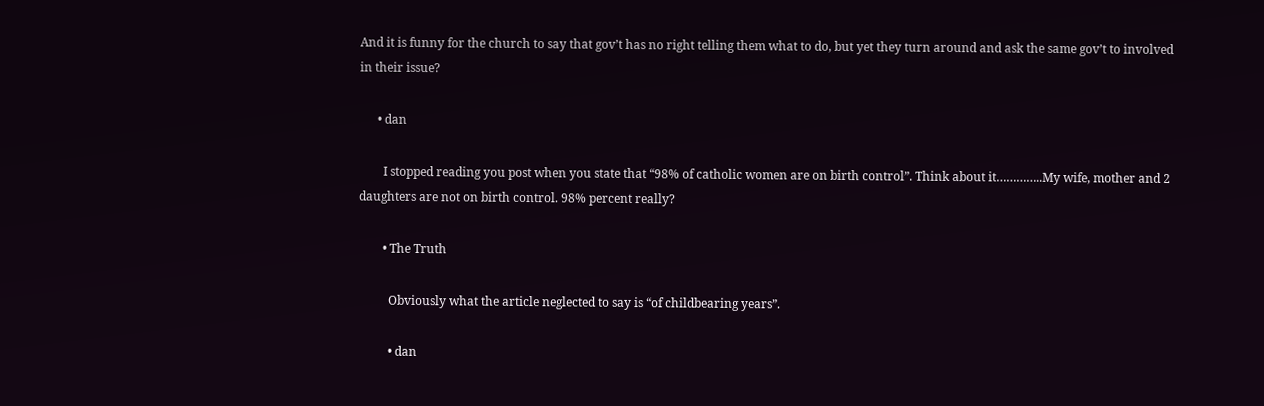And it is funny for the church to say that gov’t has no right telling them what to do, but yet they turn around and ask the same gov’t to involved in their issue?

      • dan

        I stopped reading you post when you state that “98% of catholic women are on birth control”. Think about it…………..My wife, mother and 2 daughters are not on birth control. 98% percent really?

        • The Truth

          Obviously what the article neglected to say is “of childbearing years”.

          • dan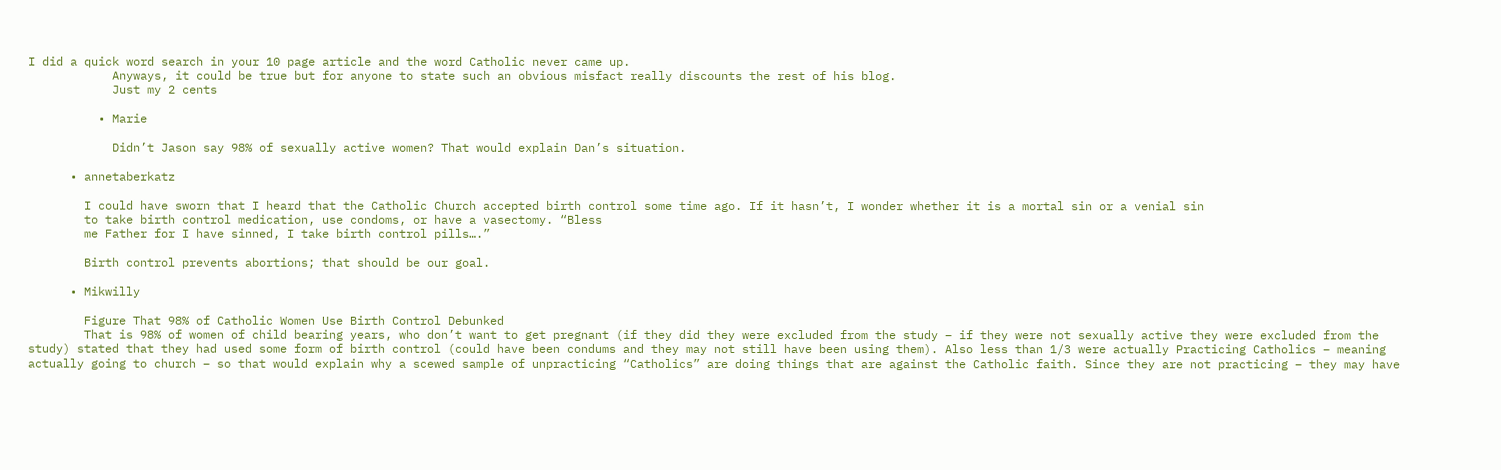I did a quick word search in your 10 page article and the word Catholic never came up.
            Anyways, it could be true but for anyone to state such an obvious misfact really discounts the rest of his blog.
            Just my 2 cents

          • Marie

            Didn’t Jason say 98% of sexually active women? That would explain Dan’s situation.

      • annetaberkatz

        I could have sworn that I heard that the Catholic Church accepted birth control some time ago. If it hasn’t, I wonder whether it is a mortal sin or a venial sin
        to take birth control medication, use condoms, or have a vasectomy. “Bless
        me Father for I have sinned, I take birth control pills….”

        Birth control prevents abortions; that should be our goal.

      • Mikwilly

        Figure That 98% of Catholic Women Use Birth Control Debunked
        That is 98% of women of child bearing years, who don’t want to get pregnant (if they did they were excluded from the study – if they were not sexually active they were excluded from the study) stated that they had used some form of birth control (could have been condums and they may not still have been using them). Also less than 1/3 were actually Practicing Catholics – meaning actually going to church – so that would explain why a scewed sample of unpracticing “Catholics” are doing things that are against the Catholic faith. Since they are not practicing – they may have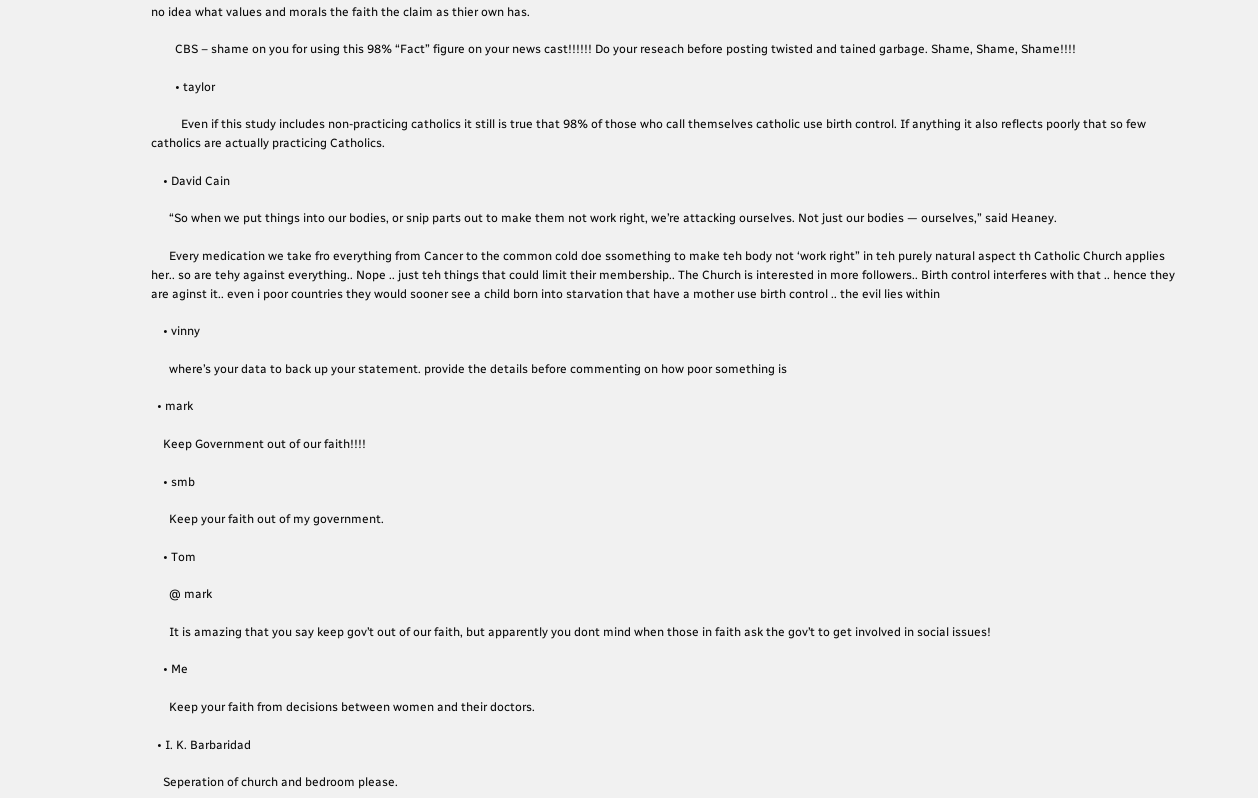no idea what values and morals the faith the claim as thier own has.

        CBS – shame on you for using this 98% “Fact” figure on your news cast!!!!!! Do your reseach before posting twisted and tained garbage. Shame, Shame, Shame!!!!

        • taylor

          Even if this study includes non-practicing catholics it still is true that 98% of those who call themselves catholic use birth control. If anything it also reflects poorly that so few catholics are actually practicing Catholics.

    • David Cain

      “So when we put things into our bodies, or snip parts out to make them not work right, we’re attacking ourselves. Not just our bodies — ourselves,” said Heaney.

      Every medication we take fro everything from Cancer to the common cold doe ssomething to make teh body not ‘work right” in teh purely natural aspect th Catholic Church applies her.. so are tehy against everything.. Nope .. just teh things that could limit their membership.. The Church is interested in more followers.. Birth control interferes with that .. hence they are aginst it.. even i poor countries they would sooner see a child born into starvation that have a mother use birth control .. the evil lies within

    • vinny

      where’s your data to back up your statement. provide the details before commenting on how poor something is

  • mark

    Keep Government out of our faith!!!!

    • smb

      Keep your faith out of my government.

    • Tom

      @ mark

      It is amazing that you say keep gov’t out of our faith, but apparently you dont mind when those in faith ask the gov’t to get involved in social issues!

    • Me

      Keep your faith from decisions between women and their doctors.

  • I. K. Barbaridad

    Seperation of church and bedroom please.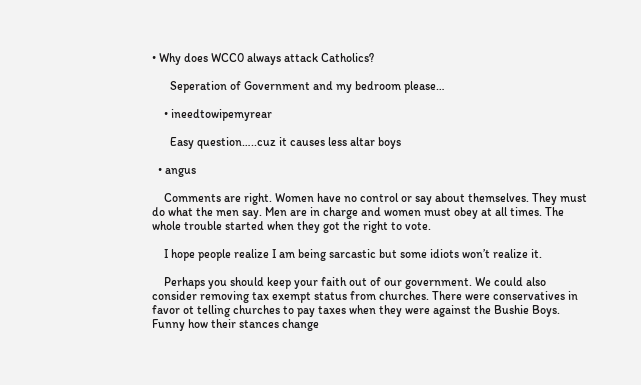• Why does WCC0 always attack Catholics?

      Seperation of Government and my bedroom please…

    • ineedtowipemyrear

      Easy question…..cuz it causes less altar boys

  • angus

    Comments are right. Women have no control or say about themselves. They must do what the men say. Men are in charge and women must obey at all times. The whole trouble started when they got the right to vote.

    I hope people realize I am being sarcastic but some idiots won’t realize it.

    Perhaps you should keep your faith out of our government. We could also consider removing tax exempt status from churches. There were conservatives in favor ot telling churches to pay taxes when they were against the Bushie Boys. Funny how their stances change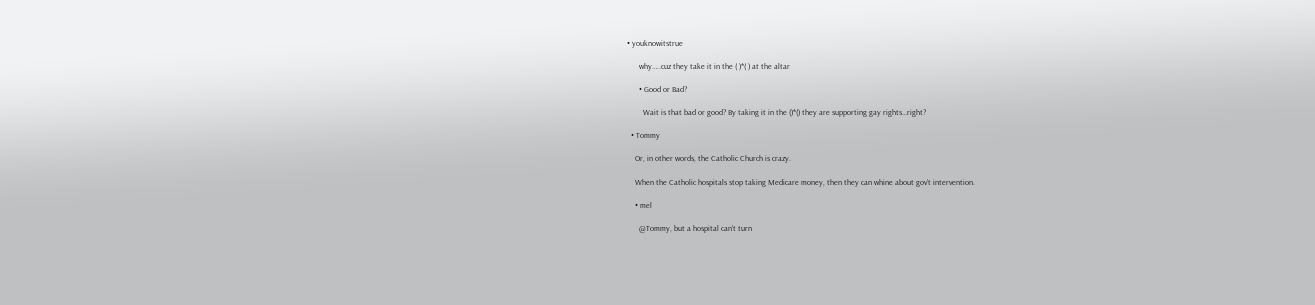• youknowitstrue

      why…..cuz they take it in the ( )*( ) at the altar

      • Good or Bad?

        Wait is that bad or good? By taking it in the ()*() they are supporting gay rights…right?

  • Tommy

    Or, in other words, the Catholic Church is crazy.

    When the Catholic hospitals stop taking Medicare money, then they can whine about gov’t intervention.

    • mel

      @Tommy, but a hospital can’t turn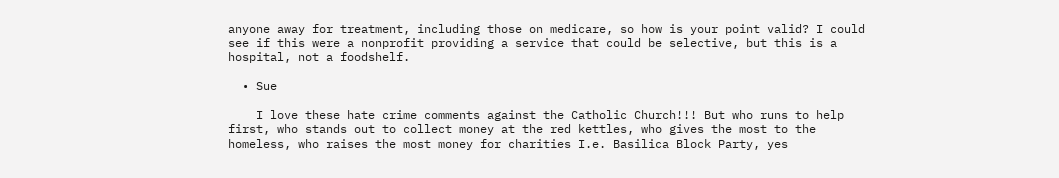anyone away for treatment, including those on medicare, so how is your point valid? I could see if this were a nonprofit providing a service that could be selective, but this is a hospital, not a foodshelf.

  • Sue

    I love these hate crime comments against the Catholic Church!!! But who runs to help first, who stands out to collect money at the red kettles, who gives the most to the homeless, who raises the most money for charities I.e. Basilica Block Party, yes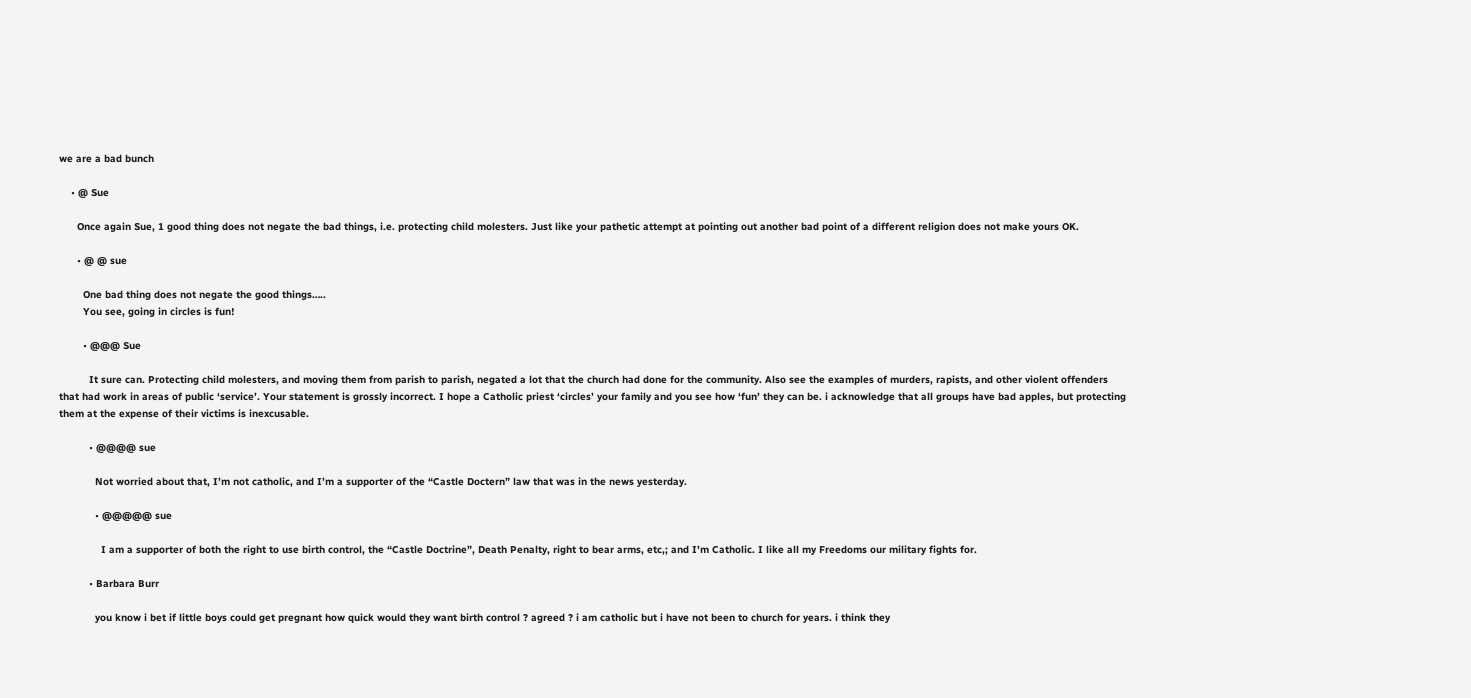we are a bad bunch

    • @ Sue

      Once again Sue, 1 good thing does not negate the bad things, i.e. protecting child molesters. Just like your pathetic attempt at pointing out another bad point of a different religion does not make yours OK.

      • @ @ sue

        One bad thing does not negate the good things…..
        You see, going in circles is fun!

        • @@@ Sue

          It sure can. Protecting child molesters, and moving them from parish to parish, negated a lot that the church had done for the community. Also see the examples of murders, rapists, and other violent offenders that had work in areas of public ‘service’. Your statement is grossly incorrect. I hope a Catholic priest ‘circles’ your family and you see how ‘fun’ they can be. i acknowledge that all groups have bad apples, but protecting them at the expense of their victims is inexcusable.

          • @@@@ sue

            Not worried about that, I’m not catholic, and I’m a supporter of the “Castle Doctern” law that was in the news yesterday.

            • @@@@@ sue

              I am a supporter of both the right to use birth control, the “Castle Doctrine”, Death Penalty, right to bear arms, etc,; and I’m Catholic. I like all my Freedoms our military fights for.

          • Barbara Burr

            you know i bet if little boys could get pregnant how quick would they want birth control ? agreed ? i am catholic but i have not been to church for years. i think they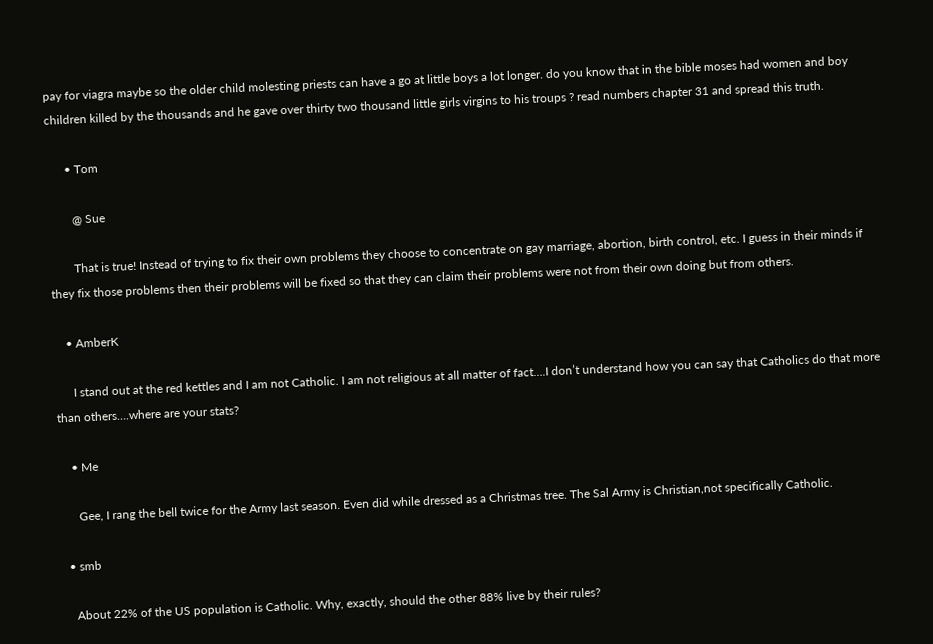pay for viagra maybe so the older child molesting priests can have a go at little boys a lot longer. do you know that in the bible moses had women and boy children killed by the thousands and he gave over thirty two thousand little girls virgins to his troups ? read numbers chapter 31 and spread this truth.

      • Tom

        @ Sue

        That is true! Instead of trying to fix their own problems they choose to concentrate on gay marriage, abortion, birth control, etc. I guess in their minds if they fix those problems then their problems will be fixed so that they can claim their problems were not from their own doing but from others.

    • AmberK

      I stand out at the red kettles and I am not Catholic. I am not religious at all matter of fact….I don’t understand how you can say that Catholics do that more than others….where are your stats?

    • Me

      Gee, I rang the bell twice for the Army last season. Even did while dressed as a Christmas tree. The Sal Army is Christian,not specifically Catholic.

  • smb

    About 22% of the US population is Catholic. Why, exactly, should the other 88% live by their rules?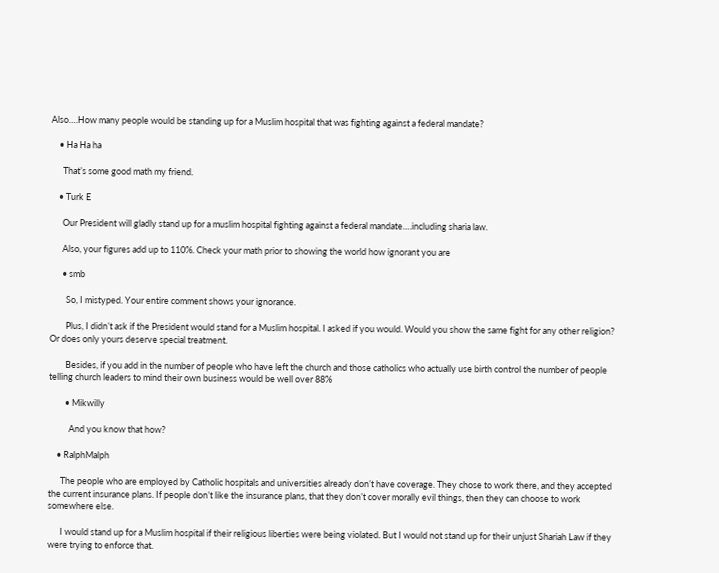Also….How many people would be standing up for a Muslim hospital that was fighting against a federal mandate?

    • Ha Ha ha

      That’s some good math my friend.

    • Turk E

      Our President will gladly stand up for a muslim hospital fighting against a federal mandate….including sharia law.

      Also, your figures add up to 110%. Check your math prior to showing the world how ignorant you are

      • smb

        So, I mistyped. Your entire comment shows your ignorance.

        Plus, I didn’t ask if the President would stand for a Muslim hospital. I asked if you would. Would you show the same fight for any other religion? Or does only yours deserve special treatment.

        Besides, if you add in the number of people who have left the church and those catholics who actually use birth control the number of people telling church leaders to mind their own business would be well over 88%

        • Mikwilly

          And you know that how?

    • RalphMalph

      The people who are employed by Catholic hospitals and universities already don’t have coverage. They chose to work there, and they accepted the current insurance plans. If people don’t like the insurance plans, that they don’t cover morally evil things, then they can choose to work somewhere else.

      I would stand up for a Muslim hospital if their religious liberties were being violated. But I would not stand up for their unjust Shariah Law if they were trying to enforce that.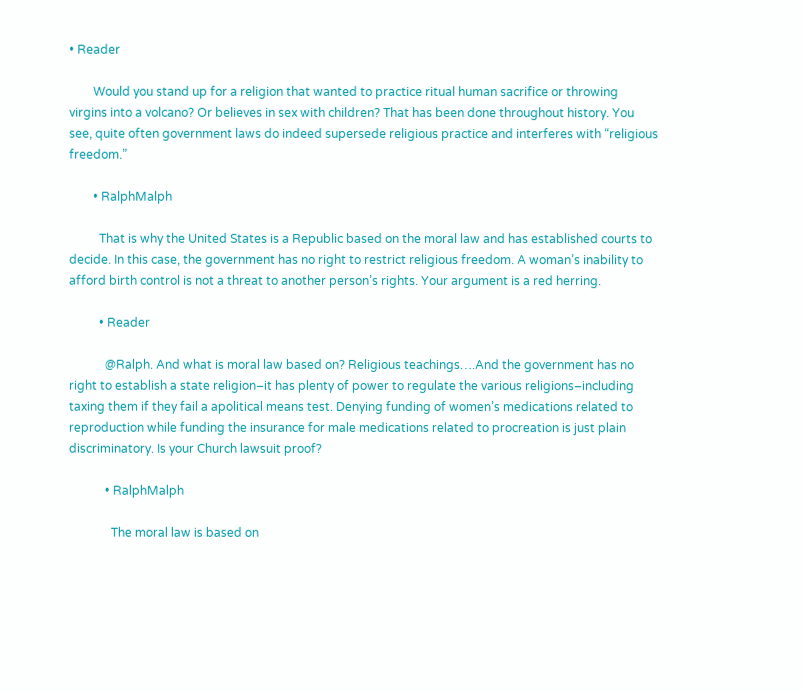• Reader

        Would you stand up for a religion that wanted to practice ritual human sacrifice or throwing virgins into a volcano? Or believes in sex with children? That has been done throughout history. You see, quite often government laws do indeed supersede religious practice and interferes with “religious freedom.”

        • RalphMalph

          That is why the United States is a Republic based on the moral law and has established courts to decide. In this case, the government has no right to restrict religious freedom. A woman’s inability to afford birth control is not a threat to another person’s rights. Your argument is a red herring.

          • Reader

            @Ralph. And what is moral law based on? Religious teachings….And the government has no right to establish a state religion–it has plenty of power to regulate the various religions–including taxing them if they fail a apolitical means test. Denying funding of women’s medications related to reproduction while funding the insurance for male medications related to procreation is just plain discriminatory. Is your Church lawsuit proof?

            • RalphMalph

              The moral law is based on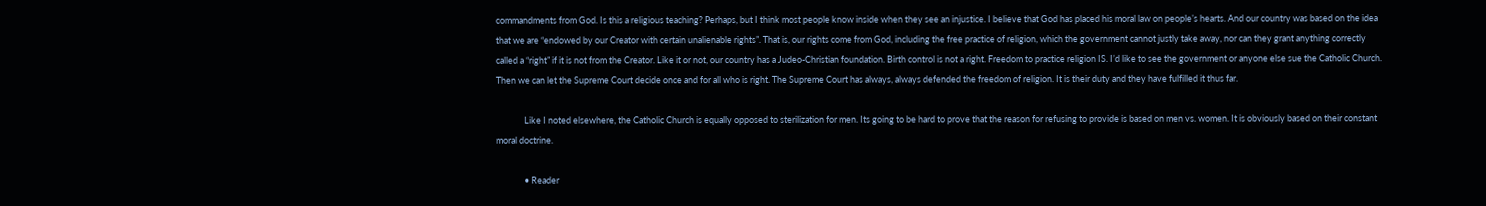commandments from God. Is this a religious teaching? Perhaps, but I think most people know inside when they see an injustice. I believe that God has placed his moral law on people’s hearts. And our country was based on the idea that we are “endowed by our Creator with certain unalienable rights”. That is, our rights come from God, including the free practice of religion, which the government cannot justly take away, nor can they grant anything correctly called a “right” if it is not from the Creator. Like it or not, our country has a Judeo-Christian foundation. Birth control is not a right. Freedom to practice religion IS. I’d like to see the government or anyone else sue the Catholic Church. Then we can let the Supreme Court decide once and for all who is right. The Supreme Court has always, always defended the freedom of religion. It is their duty and they have fulfilled it thus far.

              Like I noted elsewhere, the Catholic Church is equally opposed to sterilization for men. Its going to be hard to prove that the reason for refusing to provide is based on men vs. women. It is obviously based on their constant moral doctrine.

              • Reader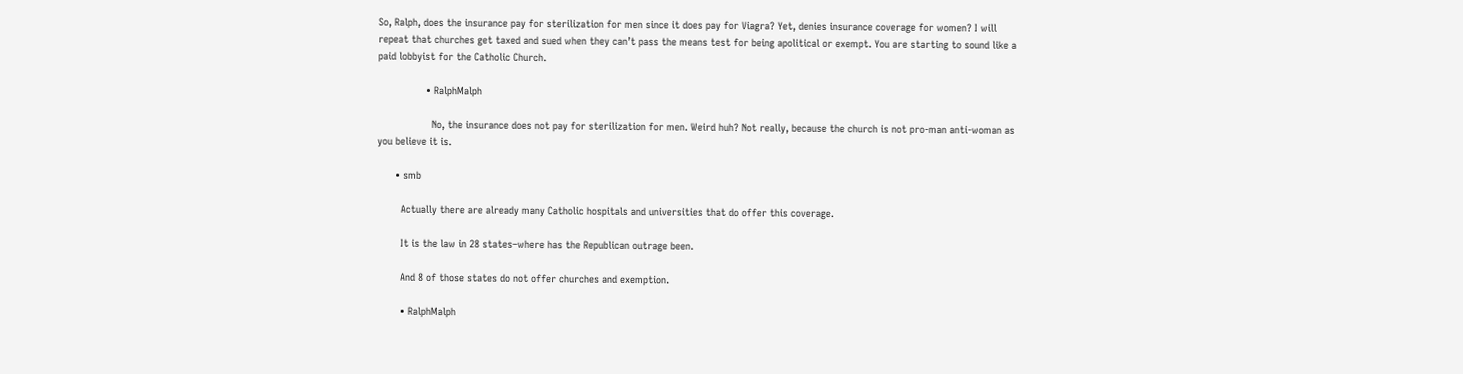So, Ralph, does the insurance pay for sterilization for men since it does pay for Viagra? Yet, denies insurance coverage for women? I will repeat that churches get taxed and sued when they can’t pass the means test for being apolitical or exempt. You are starting to sound like a paid lobbyist for the Catholic Church.

                • RalphMalph

                  No, the insurance does not pay for sterilization for men. Weird huh? Not really, because the church is not pro-man anti-woman as you believe it is.

      • smb

        Actually there are already many Catholic hospitals and universities that do offer this coverage.

        It is the law in 28 states–where has the Republican outrage been.

        And 8 of those states do not offer churches and exemption.

        • RalphMalph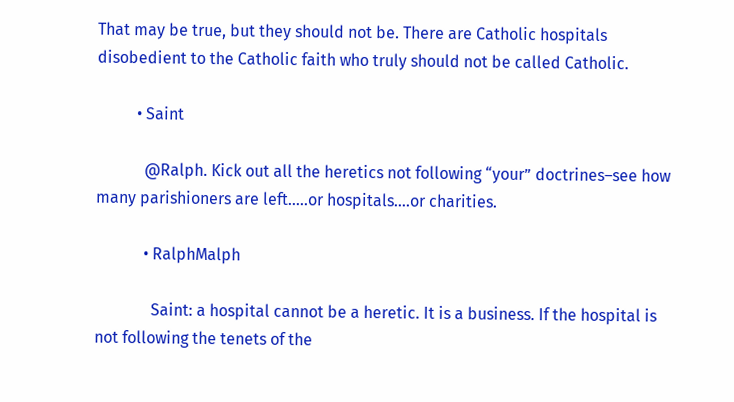That may be true, but they should not be. There are Catholic hospitals disobedient to the Catholic faith who truly should not be called Catholic.

          • Saint

            @Ralph. Kick out all the heretics not following “your” doctrines–see how many parishioners are left…..or hospitals….or charities.

            • RalphMalph

              Saint: a hospital cannot be a heretic. It is a business. If the hospital is not following the tenets of the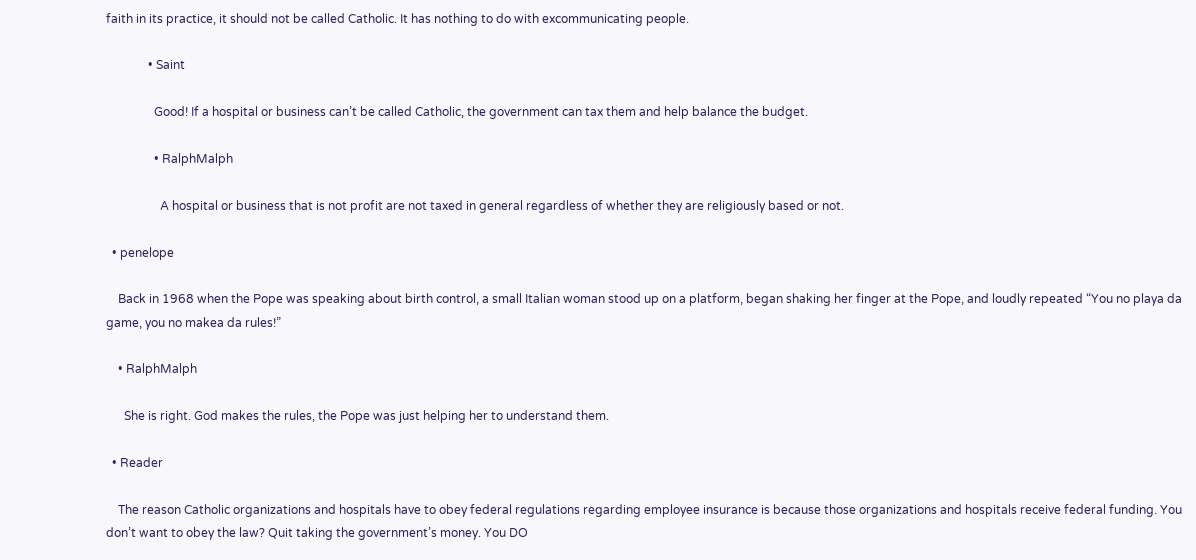faith in its practice, it should not be called Catholic. It has nothing to do with excommunicating people.

              • Saint

                Good! If a hospital or business can’t be called Catholic, the government can tax them and help balance the budget.

                • RalphMalph

                  A hospital or business that is not profit are not taxed in general regardless of whether they are religiously based or not.

  • penelope

    Back in 1968 when the Pope was speaking about birth control, a small Italian woman stood up on a platform, began shaking her finger at the Pope, and loudly repeated “You no playa da game, you no makea da rules!”

    • RalphMalph

      She is right. God makes the rules, the Pope was just helping her to understand them.

  • Reader

    The reason Catholic organizations and hospitals have to obey federal regulations regarding employee insurance is because those organizations and hospitals receive federal funding. You don’t want to obey the law? Quit taking the government’s money. You DO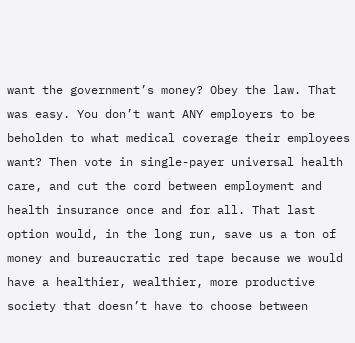want the government’s money? Obey the law. That was easy. You don’t want ANY employers to be beholden to what medical coverage their employees want? Then vote in single-payer universal health care, and cut the cord between employment and health insurance once and for all. That last option would, in the long run, save us a ton of money and bureaucratic red tape because we would have a healthier, wealthier, more productive society that doesn’t have to choose between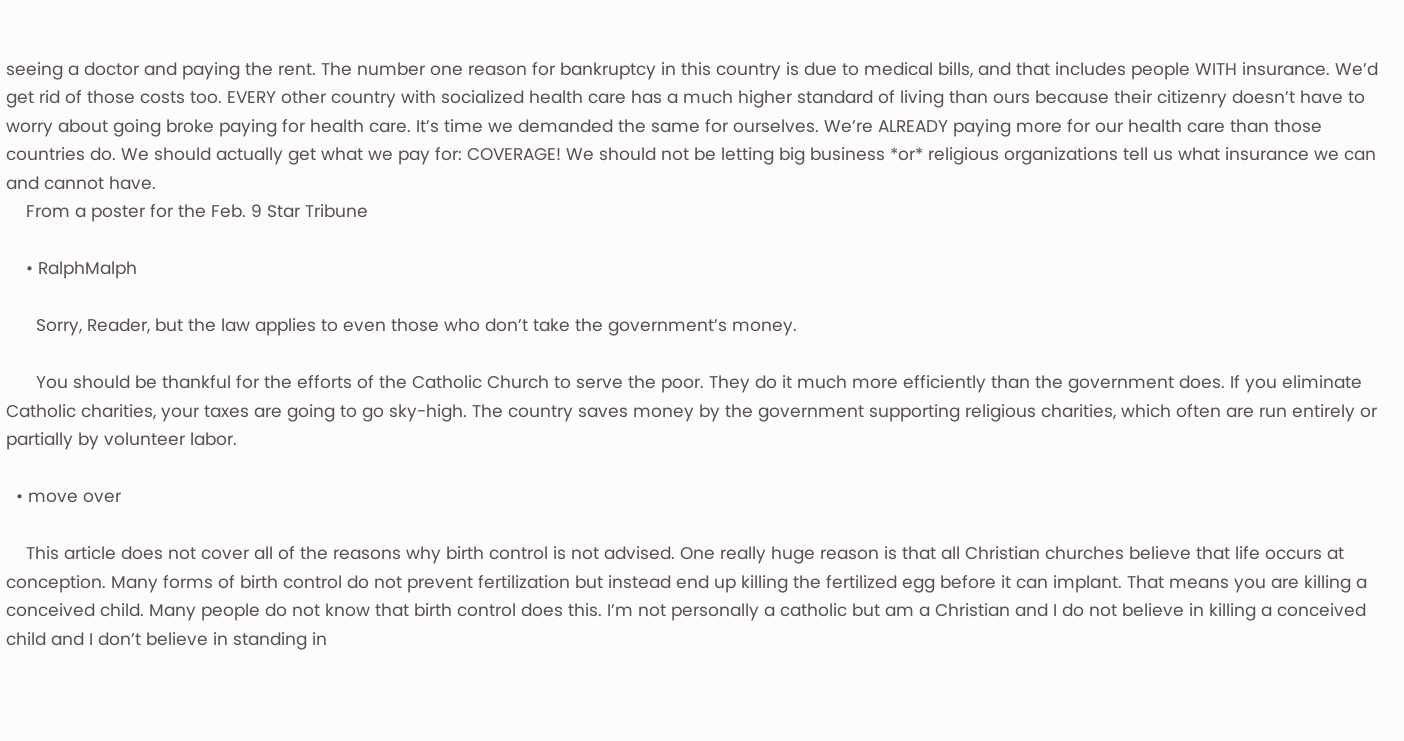seeing a doctor and paying the rent. The number one reason for bankruptcy in this country is due to medical bills, and that includes people WITH insurance. We’d get rid of those costs too. EVERY other country with socialized health care has a much higher standard of living than ours because their citizenry doesn’t have to worry about going broke paying for health care. It’s time we demanded the same for ourselves. We’re ALREADY paying more for our health care than those countries do. We should actually get what we pay for: COVERAGE! We should not be letting big business *or* religious organizations tell us what insurance we can and cannot have.
    From a poster for the Feb. 9 Star Tribune

    • RalphMalph

      Sorry, Reader, but the law applies to even those who don’t take the government’s money.

      You should be thankful for the efforts of the Catholic Church to serve the poor. They do it much more efficiently than the government does. If you eliminate Catholic charities, your taxes are going to go sky-high. The country saves money by the government supporting religious charities, which often are run entirely or partially by volunteer labor.

  • move over

    This article does not cover all of the reasons why birth control is not advised. One really huge reason is that all Christian churches believe that life occurs at conception. Many forms of birth control do not prevent fertilization but instead end up killing the fertilized egg before it can implant. That means you are killing a conceived child. Many people do not know that birth control does this. I’m not personally a catholic but am a Christian and I do not believe in killing a conceived child and I don’t believe in standing in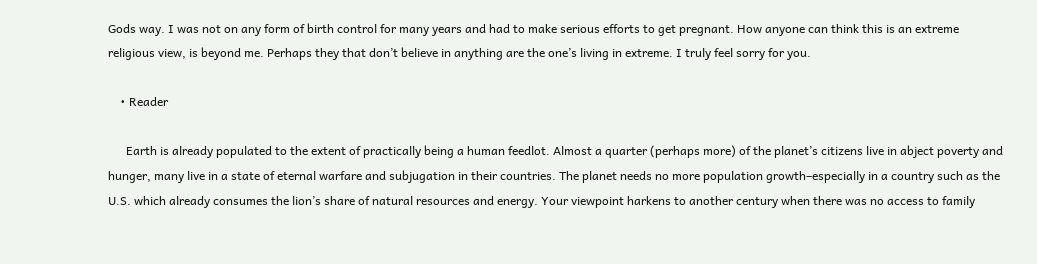Gods way. I was not on any form of birth control for many years and had to make serious efforts to get pregnant. How anyone can think this is an extreme religious view, is beyond me. Perhaps they that don’t believe in anything are the one’s living in extreme. I truly feel sorry for you.

    • Reader

      Earth is already populated to the extent of practically being a human feedlot. Almost a quarter (perhaps more) of the planet’s citizens live in abject poverty and hunger, many live in a state of eternal warfare and subjugation in their countries. The planet needs no more population growth–especially in a country such as the U.S. which already consumes the lion’s share of natural resources and energy. Your viewpoint harkens to another century when there was no access to family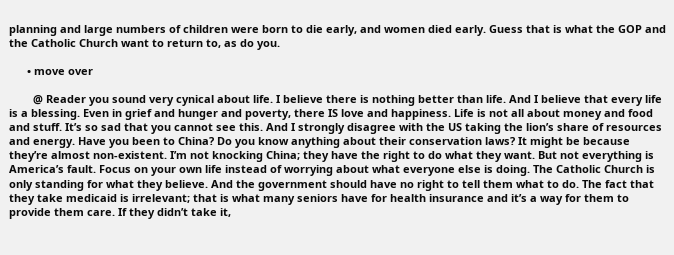planning and large numbers of children were born to die early, and women died early. Guess that is what the GOP and the Catholic Church want to return to, as do you.

      • move over

        @ Reader you sound very cynical about life. I believe there is nothing better than life. And I believe that every life is a blessing. Even in grief and hunger and poverty, there IS love and happiness. Life is not all about money and food and stuff. It’s so sad that you cannot see this. And I strongly disagree with the US taking the lion’s share of resources and energy. Have you been to China? Do you know anything about their conservation laws? It might be because they’re almost non-existent. I’m not knocking China; they have the right to do what they want. But not everything is America’s fault. Focus on your own life instead of worrying about what everyone else is doing. The Catholic Church is only standing for what they believe. And the government should have no right to tell them what to do. The fact that they take medicaid is irrelevant; that is what many seniors have for health insurance and it’s a way for them to provide them care. If they didn’t take it,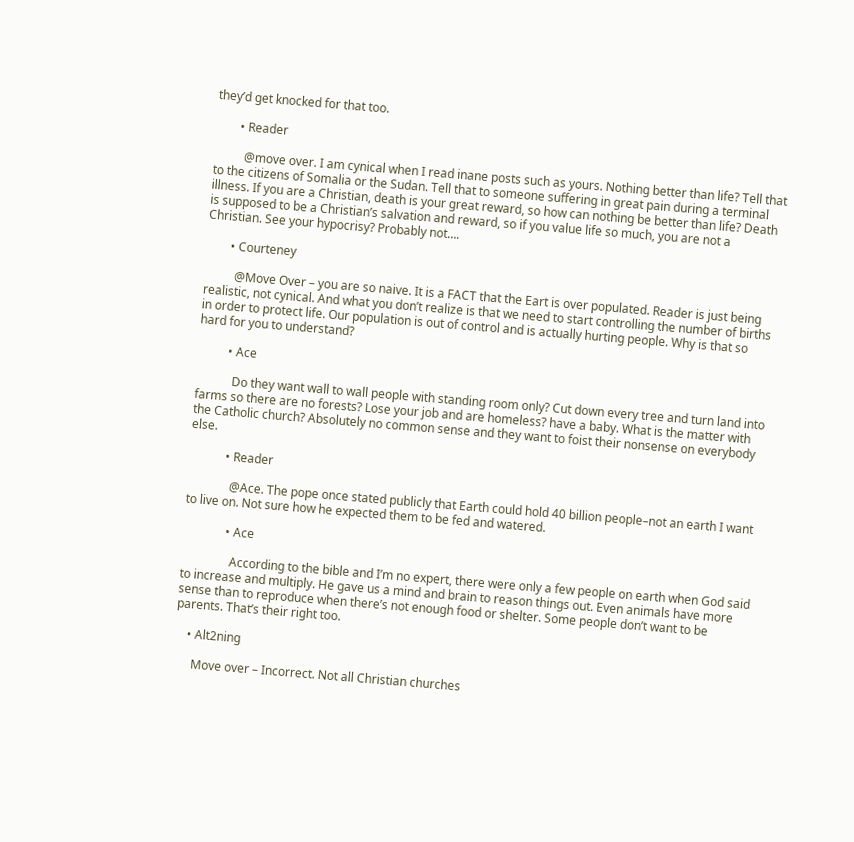they’d get knocked for that too.

        • Reader

          @move over. I am cynical when I read inane posts such as yours. Nothing better than life? Tell that to the citizens of Somalia or the Sudan. Tell that to someone suffering in great pain during a terminal illness. If you are a Christian, death is your great reward, so how can nothing be better than life? Death is supposed to be a Christian’s salvation and reward, so if you value life so much, you are not a Christian. See your hypocrisy? Probably not….

        • Courteney

          @Move Over – you are so naive. It is a FACT that the Eart is over populated. Reader is just being realistic, not cynical. And what you don’t realize is that we need to start controlling the number of births in order to protect life. Our population is out of control and is actually hurting people. Why is that so hard for you to understand?

          • Ace

            Do they want wall to wall people with standing room only? Cut down every tree and turn land into farms so there are no forests? Lose your job and are homeless? have a baby. What is the matter with the Catholic church? Absolutely no common sense and they want to foist their nonsense on everybody else.

            • Reader

              @Ace. The pope once stated publicly that Earth could hold 40 billion people–not an earth I want to live on. Not sure how he expected them to be fed and watered.

              • Ace

                According to the bible and I’m no expert, there were only a few people on earth when God said to increase and multiply. He gave us a mind and brain to reason things out. Even animals have more sense than to reproduce when there’s not enough food or shelter. Some people don’t want to be parents. That’s their right too.

    • Alt2ning

      Move over – Incorrect. Not all Christian churches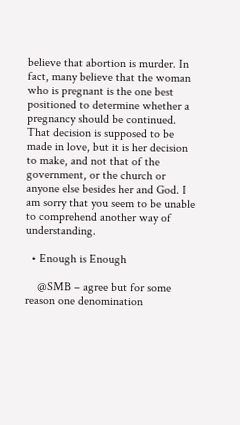believe that abortion is murder. In fact, many believe that the woman who is pregnant is the one best positioned to determine whether a pregnancy should be continued. That decision is supposed to be made in love, but it is her decision to make, and not that of the government, or the church or anyone else besides her and God. I am sorry that you seem to be unable to comprehend another way of understanding.

  • Enough is Enough

    @SMB – agree but for some reason one denomination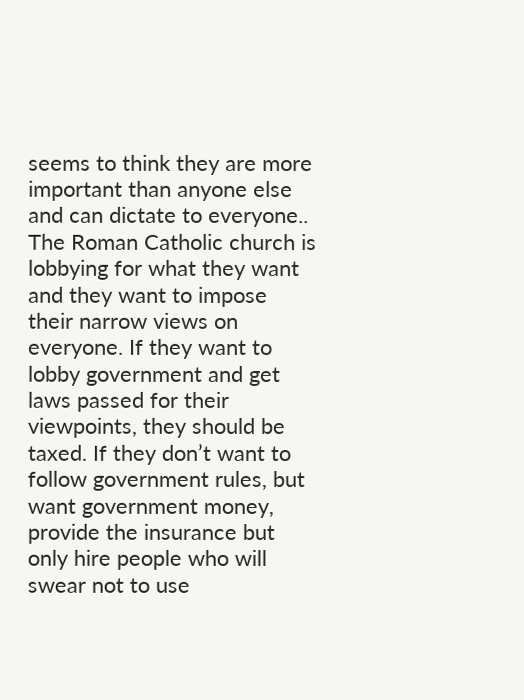seems to think they are more important than anyone else and can dictate to everyone.. The Roman Catholic church is lobbying for what they want and they want to impose their narrow views on everyone. If they want to lobby government and get laws passed for their viewpoints, they should be taxed. If they don’t want to follow government rules, but want government money, provide the insurance but only hire people who will swear not to use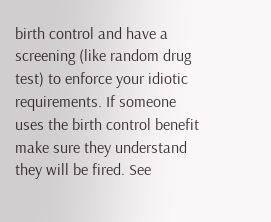birth control and have a screening (like random drug test) to enforce your idiotic requirements. If someone uses the birth control benefit make sure they understand they will be fired. See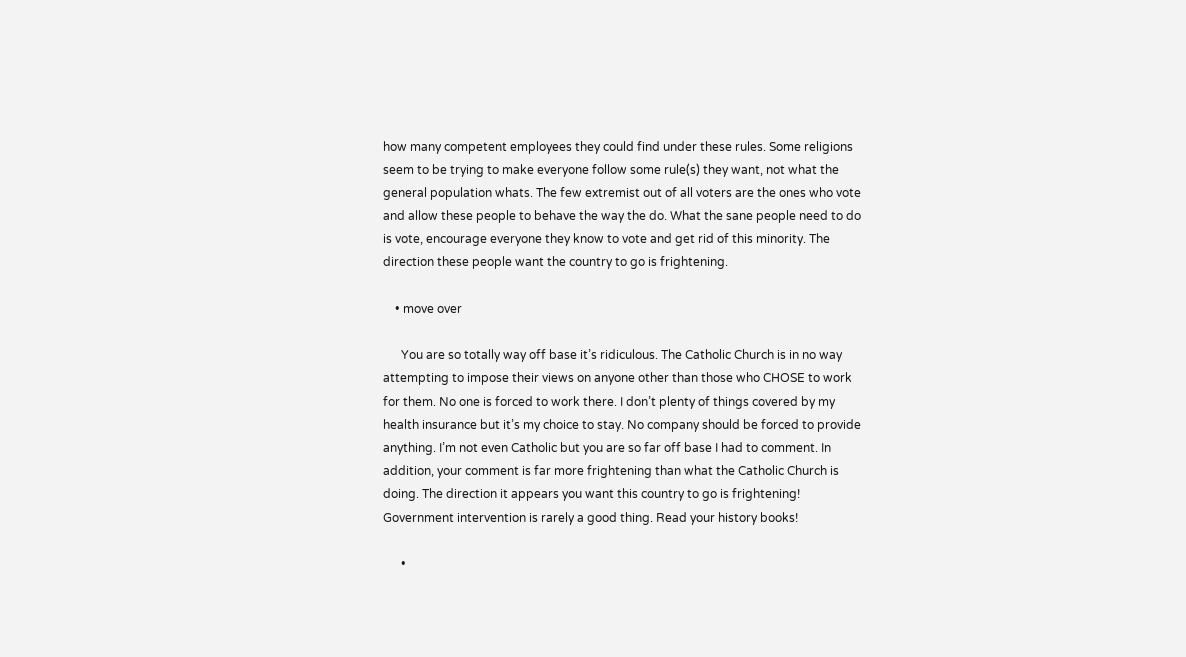how many competent employees they could find under these rules. Some religions seem to be trying to make everyone follow some rule(s) they want, not what the general population whats. The few extremist out of all voters are the ones who vote and allow these people to behave the way the do. What the sane people need to do is vote, encourage everyone they know to vote and get rid of this minority. The direction these people want the country to go is frightening.

    • move over

      You are so totally way off base it’s ridiculous. The Catholic Church is in no way attempting to impose their views on anyone other than those who CHOSE to work for them. No one is forced to work there. I don’t plenty of things covered by my health insurance but it’s my choice to stay. No company should be forced to provide anything. I’m not even Catholic but you are so far off base I had to comment. In addition, your comment is far more frightening than what the Catholic Church is doing. The direction it appears you want this country to go is frightening! Government intervention is rarely a good thing. Read your history books!

      •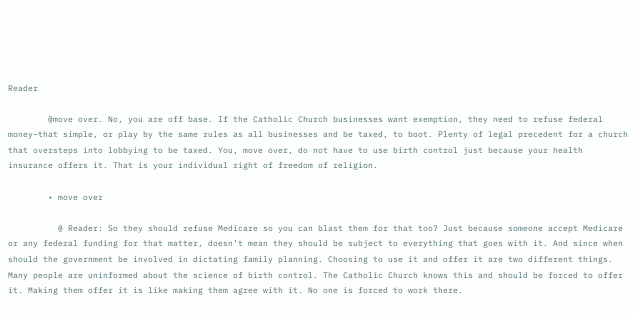Reader

        @move over. No, you are off base. If the Catholic Church businesses want exemption, they need to refuse federal money–that simple, or play by the same rules as all businesses and be taxed, to boot. Plenty of legal precedent for a church that oversteps into lobbying to be taxed. You, move over, do not have to use birth control just because your health insurance offers it. That is your individual right of freedom of religion.

        • move over

          @ Reader: So they should refuse Medicare so you can blast them for that too? Just because someone accept Medicare or any federal funding for that matter, doesn’t mean they should be subject to everything that goes with it. And since when should the government be involved in dictating family planning. Choosing to use it and offer it are two different things. Many people are uninformed about the science of birth control. The Catholic Church knows this and should be forced to offer it. Making them offer it is like making them agree with it. No one is forced to work there.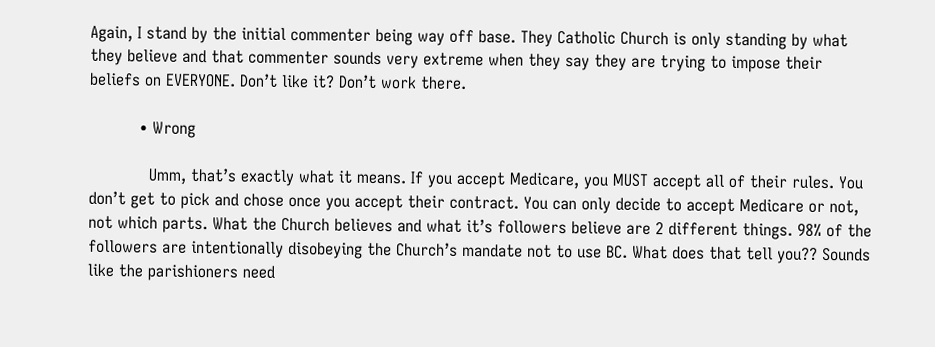Again, I stand by the initial commenter being way off base. They Catholic Church is only standing by what they believe and that commenter sounds very extreme when they say they are trying to impose their beliefs on EVERYONE. Don’t like it? Don’t work there.

          • Wrong

            Umm, that’s exactly what it means. If you accept Medicare, you MUST accept all of their rules. You don’t get to pick and chose once you accept their contract. You can only decide to accept Medicare or not, not which parts. What the Church believes and what it’s followers believe are 2 different things. 98% of the followers are intentionally disobeying the Church’s mandate not to use BC. What does that tell you?? Sounds like the parishioners need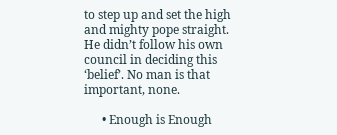to step up and set the high and mighty pope straight. He didn’t follow his own council in deciding this ‘belief’. No man is that important, none.

      • Enough is Enough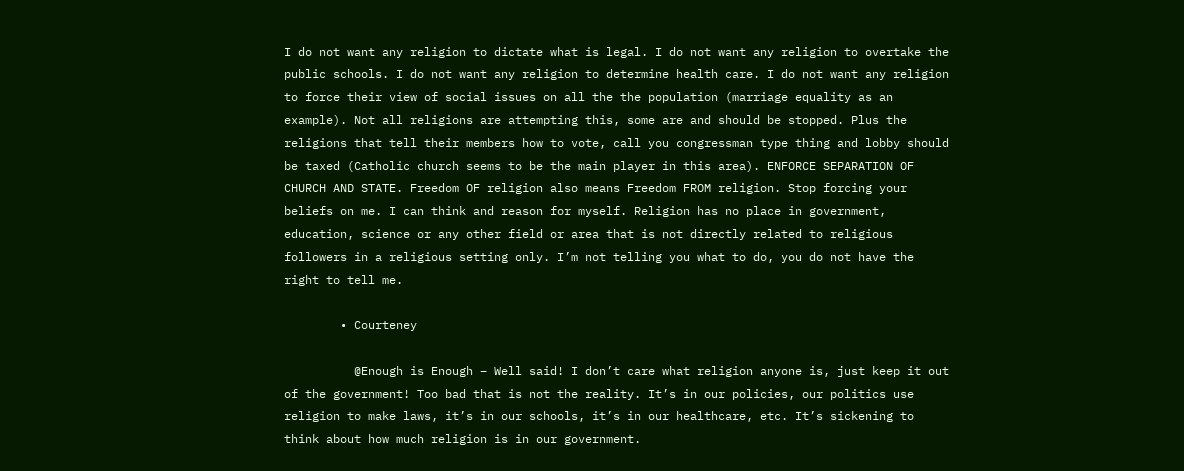I do not want any religion to dictate what is legal. I do not want any religion to overtake the public schools. I do not want any religion to determine health care. I do not want any religion to force their view of social issues on all the the population (marriage equality as an example). Not all religions are attempting this, some are and should be stopped. Plus the religions that tell their members how to vote, call you congressman type thing and lobby should be taxed (Catholic church seems to be the main player in this area). ENFORCE SEPARATION OF CHURCH AND STATE. Freedom OF religion also means Freedom FROM religion. Stop forcing your beliefs on me. I can think and reason for myself. Religion has no place in government, education, science or any other field or area that is not directly related to religious followers in a religious setting only. I’m not telling you what to do, you do not have the right to tell me.

        • Courteney

          @Enough is Enough – Well said! I don’t care what religion anyone is, just keep it out of the government! Too bad that is not the reality. It’s in our policies, our politics use religion to make laws, it’s in our schools, it’s in our healthcare, etc. It’s sickening to think about how much religion is in our government.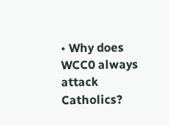• Why does WCC0 always attack Catholics?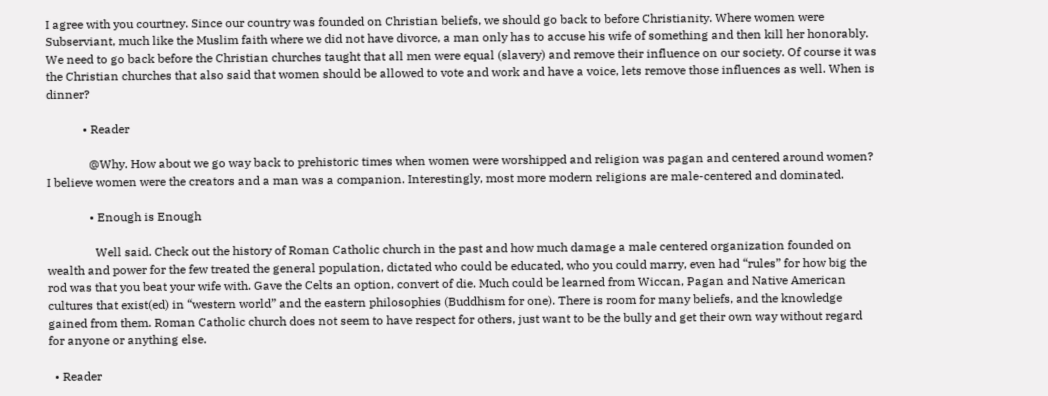I agree with you courtney. Since our country was founded on Christian beliefs, we should go back to before Christianity. Where women were Subserviant, much like the Muslim faith where we did not have divorce, a man only has to accuse his wife of something and then kill her honorably. We need to go back before the Christian churches taught that all men were equal (slavery) and remove their influence on our society. Of course it was the Christian churches that also said that women should be allowed to vote and work and have a voice, lets remove those influences as well. When is dinner?

            • Reader

              @Why. How about we go way back to prehistoric times when women were worshipped and religion was pagan and centered around women? I believe women were the creators and a man was a companion. Interestingly, most more modern religions are male-centered and dominated.

              • Enough is Enough

                Well said. Check out the history of Roman Catholic church in the past and how much damage a male centered organization founded on wealth and power for the few treated the general population, dictated who could be educated, who you could marry, even had “rules” for how big the rod was that you beat your wife with. Gave the Celts an option, convert of die. Much could be learned from Wiccan, Pagan and Native American cultures that exist(ed) in “western world” and the eastern philosophies (Buddhism for one). There is room for many beliefs, and the knowledge gained from them. Roman Catholic church does not seem to have respect for others, just want to be the bully and get their own way without regard for anyone or anything else.

  • Reader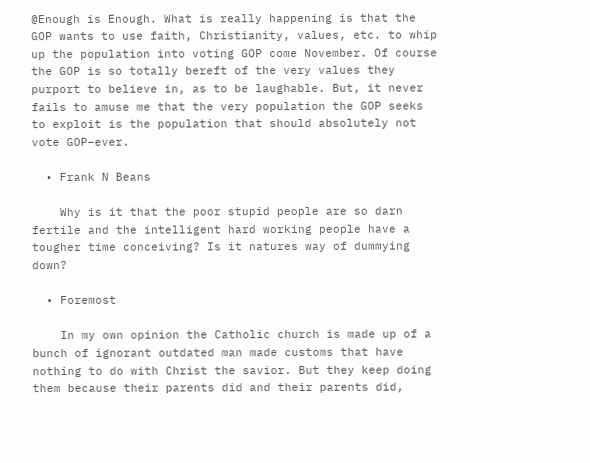@Enough is Enough. What is really happening is that the GOP wants to use faith, Christianity, values, etc. to whip up the population into voting GOP come November. Of course the GOP is so totally bereft of the very values they purport to believe in, as to be laughable. But, it never fails to amuse me that the very population the GOP seeks to exploit is the population that should absolutely not vote GOP–ever.

  • Frank N Beans

    Why is it that the poor stupid people are so darn fertile and the intelligent hard working people have a tougher time conceiving? Is it natures way of dummying down?

  • Foremost

    In my own opinion the Catholic church is made up of a bunch of ignorant outdated man made customs that have nothing to do with Christ the savior. But they keep doing them because their parents did and their parents did,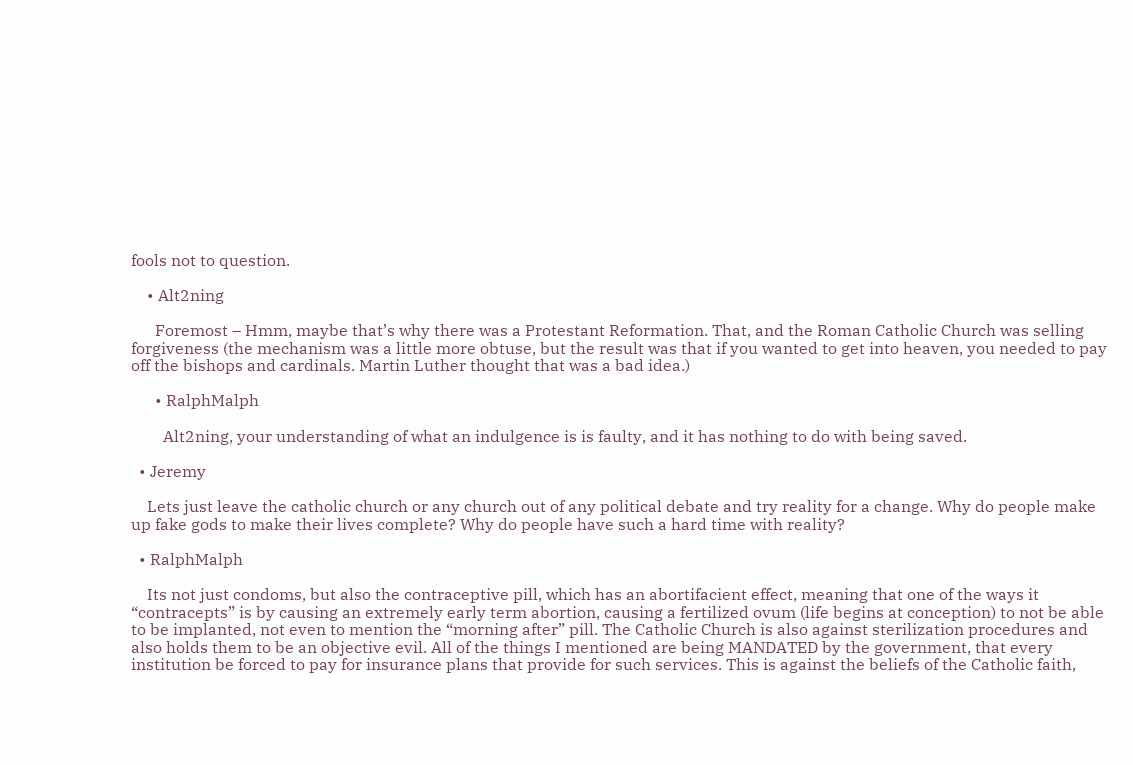fools not to question.

    • Alt2ning

      Foremost – Hmm, maybe that’s why there was a Protestant Reformation. That, and the Roman Catholic Church was selling forgiveness (the mechanism was a little more obtuse, but the result was that if you wanted to get into heaven, you needed to pay off the bishops and cardinals. Martin Luther thought that was a bad idea.)

      • RalphMalph

        Alt2ning, your understanding of what an indulgence is is faulty, and it has nothing to do with being saved.

  • Jeremy

    Lets just leave the catholic church or any church out of any political debate and try reality for a change. Why do people make up fake gods to make their lives complete? Why do people have such a hard time with reality?

  • RalphMalph

    Its not just condoms, but also the contraceptive pill, which has an abortifacient effect, meaning that one of the ways it “contracepts” is by causing an extremely early term abortion, causing a fertilized ovum (life begins at conception) to not be able to be implanted, not even to mention the “morning after” pill. The Catholic Church is also against sterilization procedures and also holds them to be an objective evil. All of the things I mentioned are being MANDATED by the government, that every institution be forced to pay for insurance plans that provide for such services. This is against the beliefs of the Catholic faith,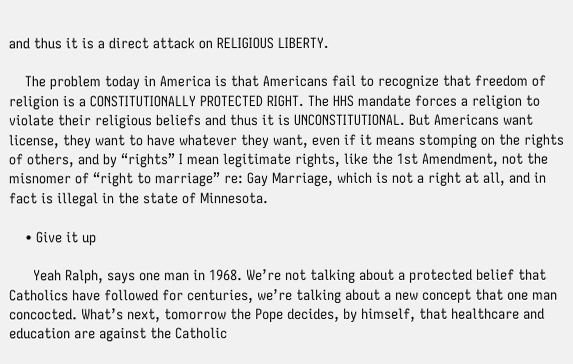and thus it is a direct attack on RELIGIOUS LIBERTY.

    The problem today in America is that Americans fail to recognize that freedom of religion is a CONSTITUTIONALLY PROTECTED RIGHT. The HHS mandate forces a religion to violate their religious beliefs and thus it is UNCONSTITUTIONAL. But Americans want license, they want to have whatever they want, even if it means stomping on the rights of others, and by “rights” I mean legitimate rights, like the 1st Amendment, not the misnomer of “right to marriage” re: Gay Marriage, which is not a right at all, and in fact is illegal in the state of Minnesota.

    • Give it up

      Yeah Ralph, says one man in 1968. We’re not talking about a protected belief that Catholics have followed for centuries, we’re talking about a new concept that one man concocted. What’s next, tomorrow the Pope decides, by himself, that healthcare and education are against the Catholic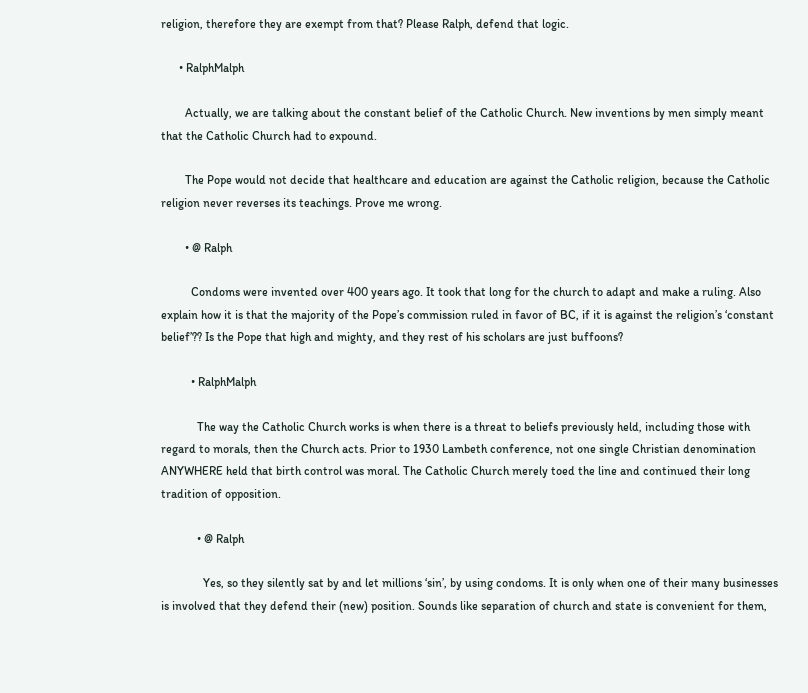religion, therefore they are exempt from that? Please Ralph, defend that logic.

      • RalphMalph

        Actually, we are talking about the constant belief of the Catholic Church. New inventions by men simply meant that the Catholic Church had to expound.

        The Pope would not decide that healthcare and education are against the Catholic religion, because the Catholic religion never reverses its teachings. Prove me wrong.

        • @ Ralph

          Condoms were invented over 400 years ago. It took that long for the church to adapt and make a ruling. Also explain how it is that the majority of the Pope’s commission ruled in favor of BC, if it is against the religion’s ‘constant belief’?? Is the Pope that high and mighty, and they rest of his scholars are just buffoons?

          • RalphMalph

            The way the Catholic Church works is when there is a threat to beliefs previously held, including those with regard to morals, then the Church acts. Prior to 1930 Lambeth conference, not one single Christian denomination ANYWHERE held that birth control was moral. The Catholic Church merely toed the line and continued their long tradition of opposition.

            • @ Ralph

              Yes, so they silently sat by and let millions ‘sin’, by using condoms. It is only when one of their many businesses is involved that they defend their (new) position. Sounds like separation of church and state is convenient for them,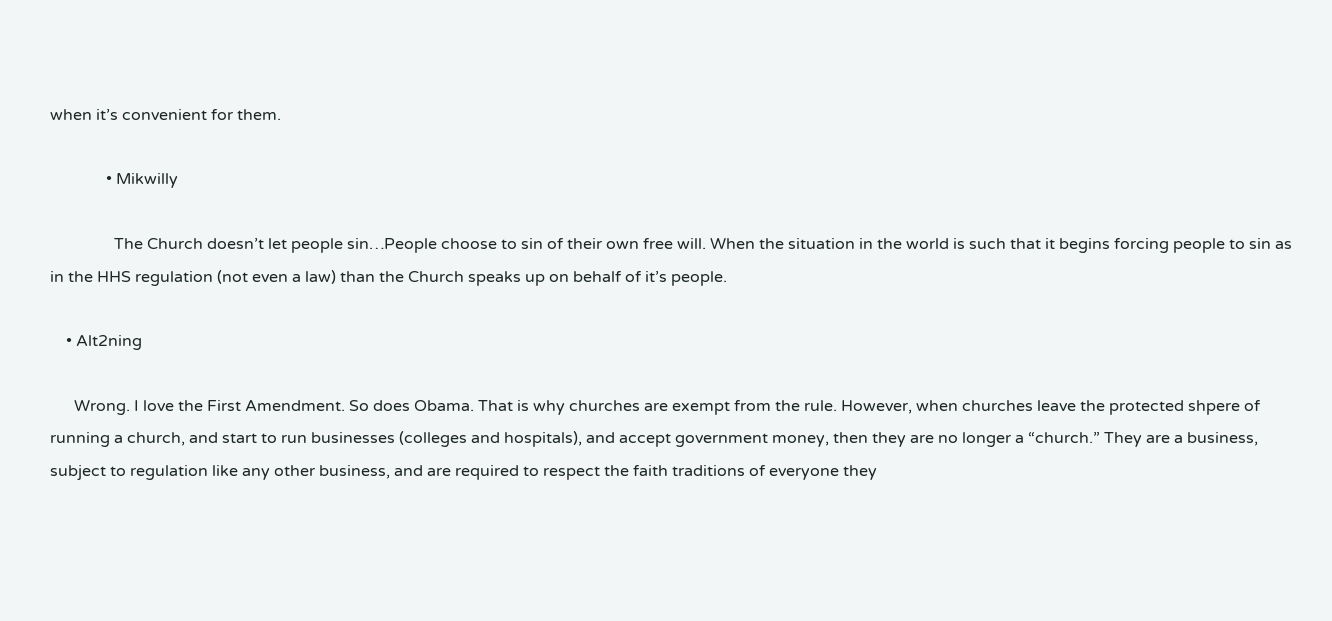when it’s convenient for them.

              • Mikwilly

                The Church doesn’t let people sin…People choose to sin of their own free will. When the situation in the world is such that it begins forcing people to sin as in the HHS regulation (not even a law) than the Church speaks up on behalf of it’s people.

    • Alt2ning

      Wrong. I love the First Amendment. So does Obama. That is why churches are exempt from the rule. However, when churches leave the protected shpere of running a church, and start to run businesses (colleges and hospitals), and accept government money, then they are no longer a “church.” They are a business, subject to regulation like any other business, and are required to respect the faith traditions of everyone they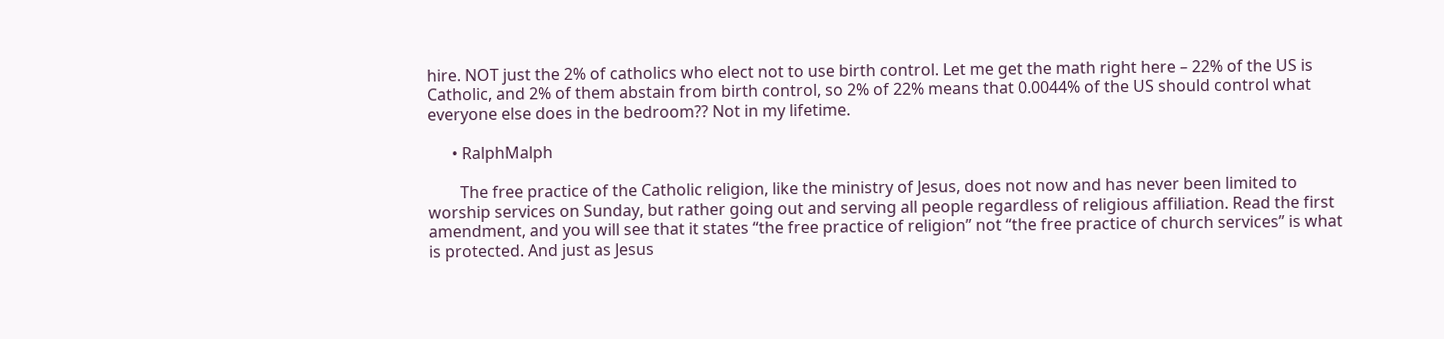hire. NOT just the 2% of catholics who elect not to use birth control. Let me get the math right here – 22% of the US is Catholic, and 2% of them abstain from birth control, so 2% of 22% means that 0.0044% of the US should control what everyone else does in the bedroom?? Not in my lifetime.

      • RalphMalph

        The free practice of the Catholic religion, like the ministry of Jesus, does not now and has never been limited to worship services on Sunday, but rather going out and serving all people regardless of religious affiliation. Read the first amendment, and you will see that it states “the free practice of religion” not “the free practice of church services” is what is protected. And just as Jesus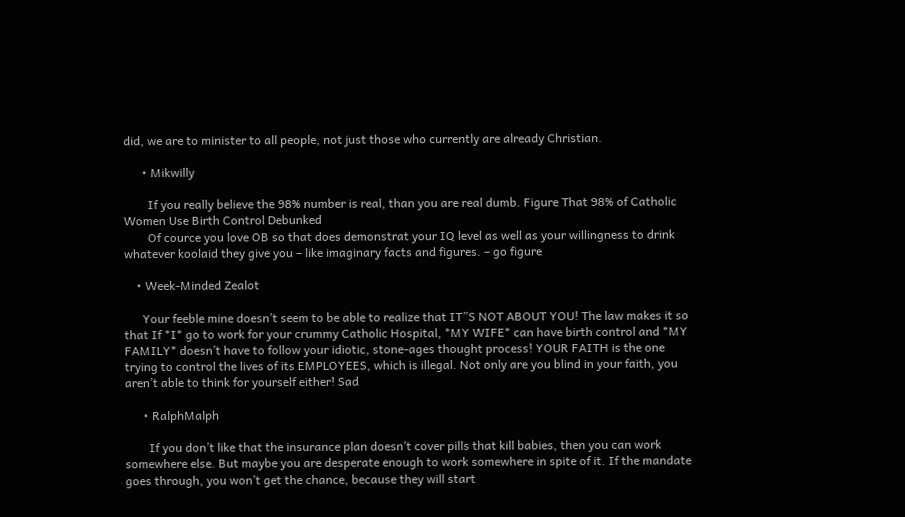did, we are to minister to all people, not just those who currently are already Christian.

      • Mikwilly

        If you really believe the 98% number is real, than you are real dumb. Figure That 98% of Catholic Women Use Birth Control Debunked
        Of cource you love OB so that does demonstrat your IQ level as well as your willingness to drink whatever koolaid they give you – like imaginary facts and figures. – go figure

    • Week-Minded Zealot

      Your feeble mine doesn’t seem to be able to realize that IT”S NOT ABOUT YOU! The law makes it so that If *I* go to work for your crummy Catholic Hospital, *MY WIFE* can have birth control and *MY FAMILY* doesn’t have to follow your idiotic, stone-ages thought process! YOUR FAITH is the one trying to control the lives of its EMPLOYEES, which is illegal. Not only are you blind in your faith, you aren’t able to think for yourself either! Sad

      • RalphMalph

        If you don’t like that the insurance plan doesn’t cover pills that kill babies, then you can work somewhere else. But maybe you are desperate enough to work somewhere in spite of it. If the mandate goes through, you won’t get the chance, because they will start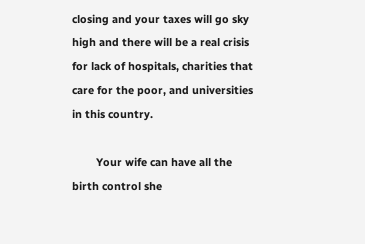closing and your taxes will go sky high and there will be a real crisis for lack of hospitals, charities that care for the poor, and universities in this country.

        Your wife can have all the birth control she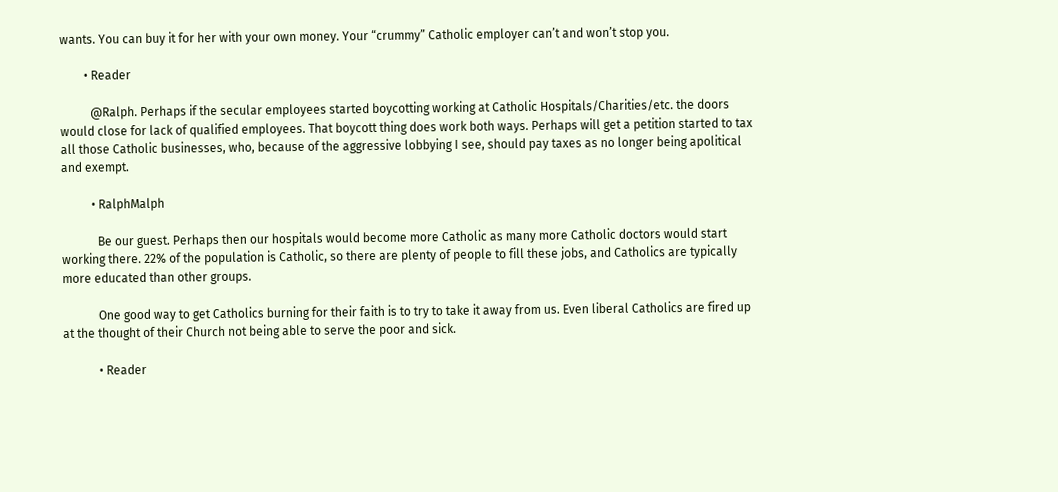wants. You can buy it for her with your own money. Your “crummy” Catholic employer can’t and won’t stop you.

        • Reader

          @Ralph. Perhaps if the secular employees started boycotting working at Catholic Hospitals/Charities/etc. the doors would close for lack of qualified employees. That boycott thing does work both ways. Perhaps will get a petition started to tax all those Catholic businesses, who, because of the aggressive lobbying I see, should pay taxes as no longer being apolitical and exempt.

          • RalphMalph

            Be our guest. Perhaps then our hospitals would become more Catholic as many more Catholic doctors would start working there. 22% of the population is Catholic, so there are plenty of people to fill these jobs, and Catholics are typically more educated than other groups.

            One good way to get Catholics burning for their faith is to try to take it away from us. Even liberal Catholics are fired up at the thought of their Church not being able to serve the poor and sick.

            • Reader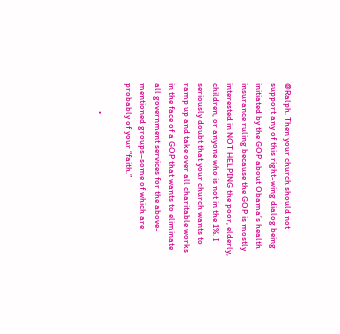@Ralph. Then your church should not support any of this right-wing dialog being initiated by the GOP about Obama’s health insurance ruling because the GOP is mostly interested in NOT HELPING the poor, elderly, children, or anyone who is not in the 1%. I seriously doubt that your church wants to ramp up and take over all charitable works in the face of a GOP that wants to eliminate all government services for the above-mentioned groups–some of which are probably of your “faith.”

              •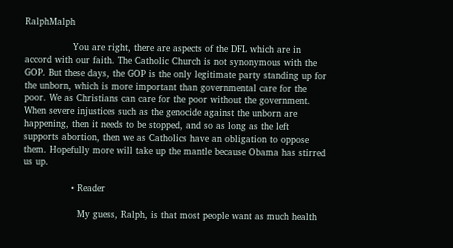RalphMalph

                You are right, there are aspects of the DFL which are in accord with our faith. The Catholic Church is not synonymous with the GOP. But these days, the GOP is the only legitimate party standing up for the unborn, which is more important than governmental care for the poor. We as Christians can care for the poor without the government. When severe injustices such as the genocide against the unborn are happening, then it needs to be stopped, and so as long as the left supports abortion, then we as Catholics have an obligation to oppose them. Hopefully more will take up the mantle because Obama has stirred us up.

                • Reader

                  My guess, Ralph, is that most people want as much health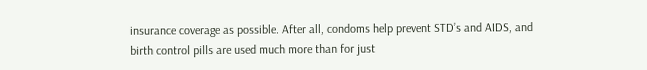insurance coverage as possible. After all, condoms help prevent STD’s and AIDS, and birth control pills are used much more than for just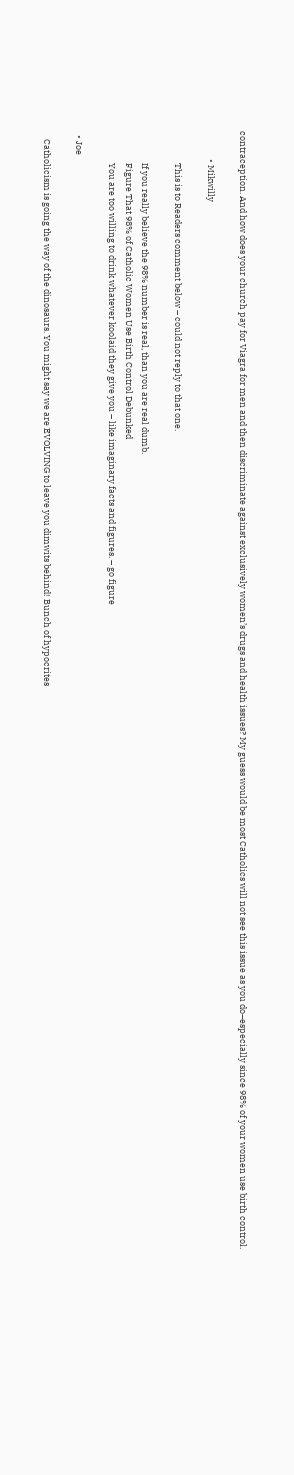contraception. And how does your church pay for Viagra for men and then discriminate against exclusively women’s drugs and health issues? My guess would be most Catholics will not see this issue as you do–especially since 98% of your women use birth control.

              • Mikwilly

                This is to Readers comment below – could not reply to that one.

                If you really believe the 98% number is real, than you are real dumb.
                Figure That 98% of Catholic Women Use Birth Control Debunked
                You are too willing to drink whatever koolaid they give you – like imaginary facts and figures. – go figure

  • Joe

    Catholicism is going the way of the dinosaurs. You might say we are EVOLVING to leave you dimwits behind! Bunch of hypocrites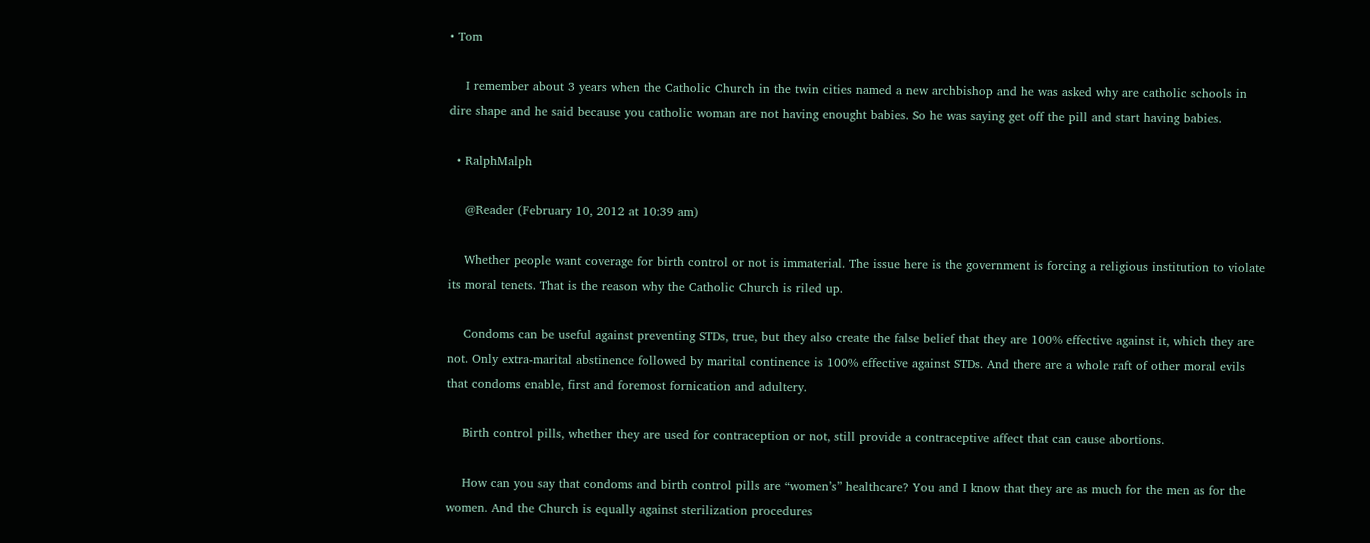• Tom

    I remember about 3 years when the Catholic Church in the twin cities named a new archbishop and he was asked why are catholic schools in dire shape and he said because you catholic woman are not having enought babies. So he was saying get off the pill and start having babies.

  • RalphMalph

    @Reader (February 10, 2012 at 10:39 am)

    Whether people want coverage for birth control or not is immaterial. The issue here is the government is forcing a religious institution to violate its moral tenets. That is the reason why the Catholic Church is riled up.

    Condoms can be useful against preventing STDs, true, but they also create the false belief that they are 100% effective against it, which they are not. Only extra-marital abstinence followed by marital continence is 100% effective against STDs. And there are a whole raft of other moral evils that condoms enable, first and foremost fornication and adultery.

    Birth control pills, whether they are used for contraception or not, still provide a contraceptive affect that can cause abortions.

    How can you say that condoms and birth control pills are “women’s” healthcare? You and I know that they are as much for the men as for the women. And the Church is equally against sterilization procedures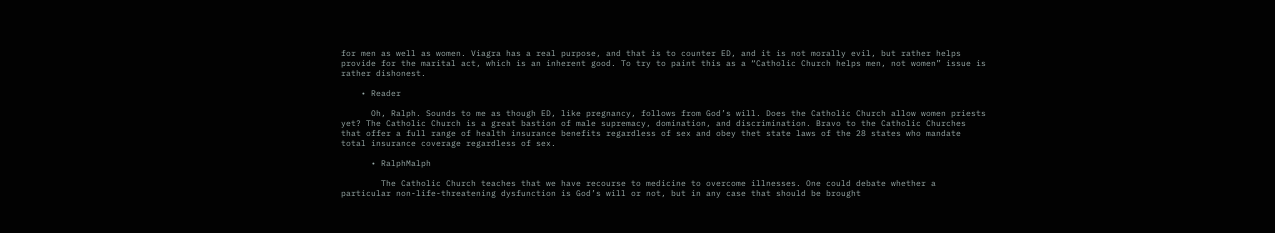for men as well as women. Viagra has a real purpose, and that is to counter ED, and it is not morally evil, but rather helps provide for the marital act, which is an inherent good. To try to paint this as a “Catholic Church helps men, not women” issue is rather dishonest.

    • Reader

      Oh, Ralph. Sounds to me as though ED, like pregnancy, follows from God’s will. Does the Catholic Church allow women priests yet? The Catholic Church is a great bastion of male supremacy, domination, and discrimination. Bravo to the Catholic Churches that offer a full range of health insurance benefits regardless of sex and obey thet state laws of the 28 states who mandate total insurance coverage regardless of sex.

      • RalphMalph

        The Catholic Church teaches that we have recourse to medicine to overcome illnesses. One could debate whether a particular non-life-threatening dysfunction is God’s will or not, but in any case that should be brought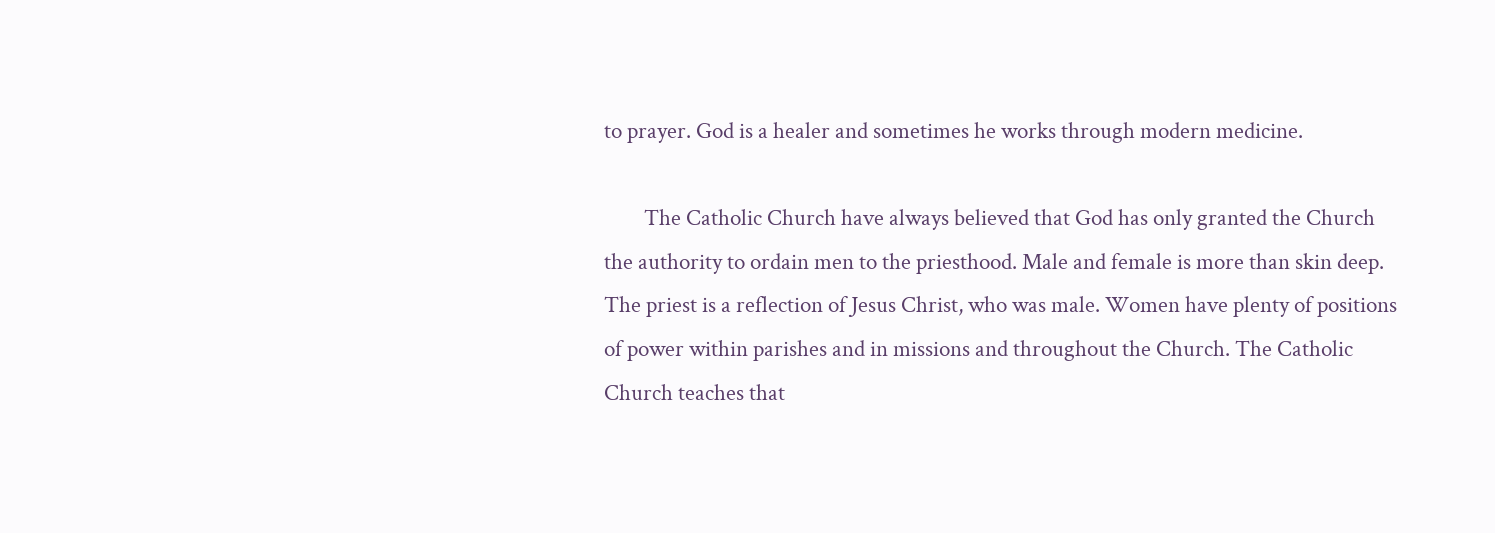to prayer. God is a healer and sometimes he works through modern medicine.

        The Catholic Church have always believed that God has only granted the Church the authority to ordain men to the priesthood. Male and female is more than skin deep. The priest is a reflection of Jesus Christ, who was male. Women have plenty of positions of power within parishes and in missions and throughout the Church. The Catholic Church teaches that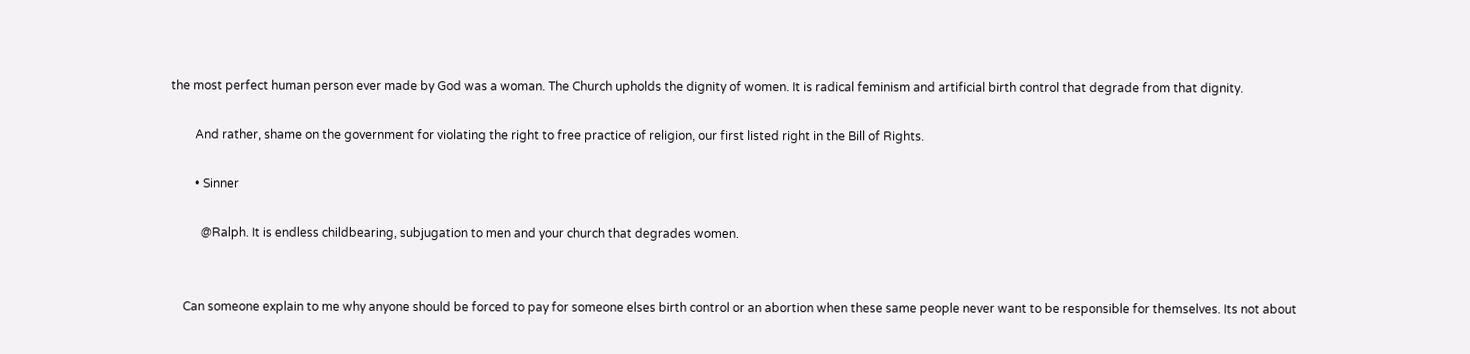the most perfect human person ever made by God was a woman. The Church upholds the dignity of women. It is radical feminism and artificial birth control that degrade from that dignity.

        And rather, shame on the government for violating the right to free practice of religion, our first listed right in the Bill of Rights.

        • Sinner

          @Ralph. It is endless childbearing, subjugation to men and your church that degrades women.


    Can someone explain to me why anyone should be forced to pay for someone elses birth control or an abortion when these same people never want to be responsible for themselves. Its not about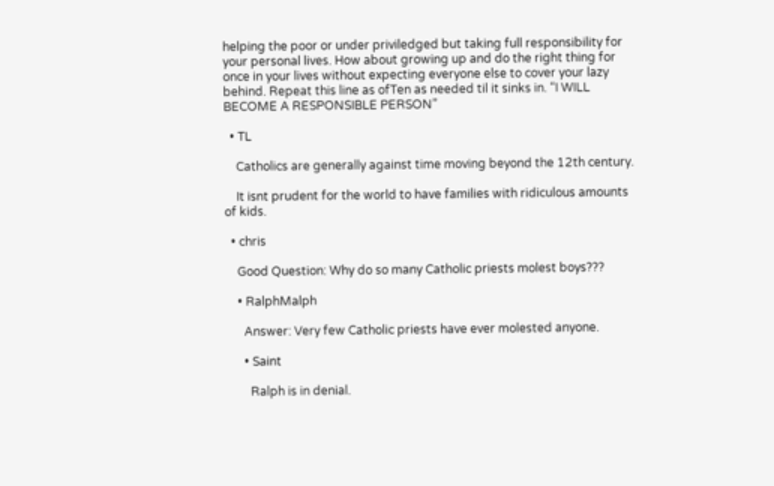helping the poor or under priviledged but taking full responsibility for your personal lives. How about growing up and do the right thing for once in your lives without expecting everyone else to cover your lazy behind. Repeat this line as ofTen as needed til it sinks in. “I WILL BECOME A RESPONSIBLE PERSON”

  • TL

    Catholics are generally against time moving beyond the 12th century.

    It isnt prudent for the world to have families with ridiculous amounts of kids.

  • chris

    Good Question: Why do so many Catholic priests molest boys???

    • RalphMalph

      Answer: Very few Catholic priests have ever molested anyone.

      • Saint

        Ralph is in denial.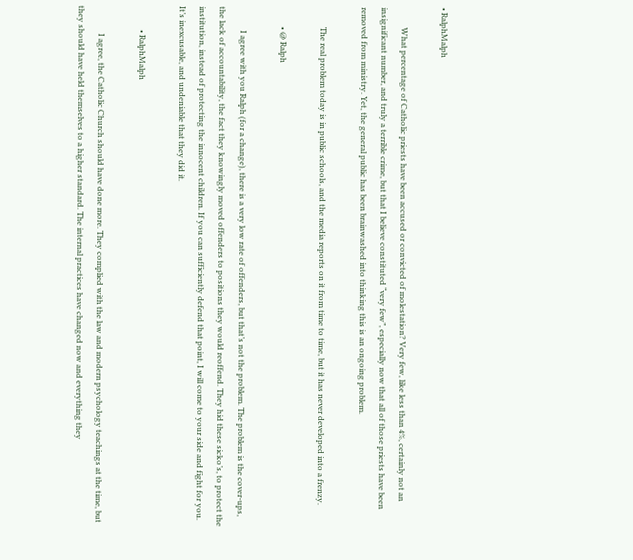• RalphMalph

          What percentage of Catholic priests have been accused or convicted of molestation? Very few, like less than 4%, certainly not an insignificant number, and truly a terrible crime, but that I believe constituted “very few”, especially now that all of those priests have been removed from ministry. Yet, the general public has been brainwashed into thinking this is an ongoing problem.

          The real problem today is in public schools, and the media reports on it from time to time, but it has never developed into a frenzy.

          • @ Ralph

            I agree with you Ralph (for a change), there is a very low rate of offenders, but that’s not the problem. The problem is the cover-ups, the lack of accountability, the fact they knowingly moved offenders to positions they would reoffend. They hid these sicko’s, to protect the institution, instead of protecting the innocent children. If you can sufficiently defend that point, I will come to your side and fight for you. It’s inexcusable, and undeniable that they did it.

            • RalphMalph

              I agree, the Catholic Church should have done more. They complied with the law and modern psychology teachings at the time, but they should have held themselves to a higher standard. The internal practices have changed now and everything they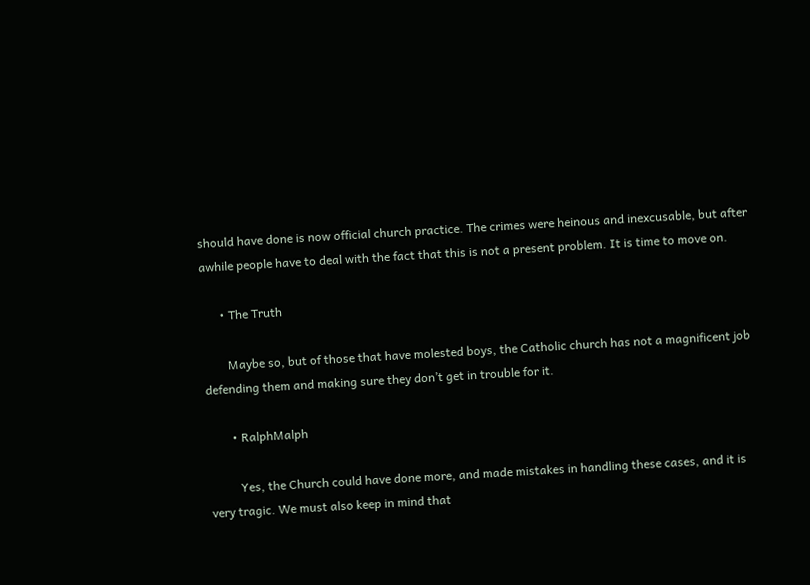should have done is now official church practice. The crimes were heinous and inexcusable, but after awhile people have to deal with the fact that this is not a present problem. It is time to move on.

      • The Truth

        Maybe so, but of those that have molested boys, the Catholic church has not a magnificent job defending them and making sure they don’t get in trouble for it.

        • RalphMalph

          Yes, the Church could have done more, and made mistakes in handling these cases, and it is very tragic. We must also keep in mind that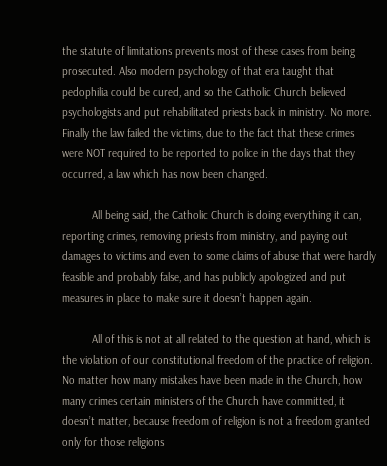the statute of limitations prevents most of these cases from being prosecuted. Also modern psychology of that era taught that pedophilia could be cured, and so the Catholic Church believed psychologists and put rehabilitated priests back in ministry. No more. Finally the law failed the victims, due to the fact that these crimes were NOT required to be reported to police in the days that they occurred, a law which has now been changed.

          All being said, the Catholic Church is doing everything it can, reporting crimes, removing priests from ministry, and paying out damages to victims and even to some claims of abuse that were hardly feasible and probably false, and has publicly apologized and put measures in place to make sure it doesn’t happen again.

          All of this is not at all related to the question at hand, which is the violation of our constitutional freedom of the practice of religion. No matter how many mistakes have been made in the Church, how many crimes certain ministers of the Church have committed, it doesn’t matter, because freedom of religion is not a freedom granted only for those religions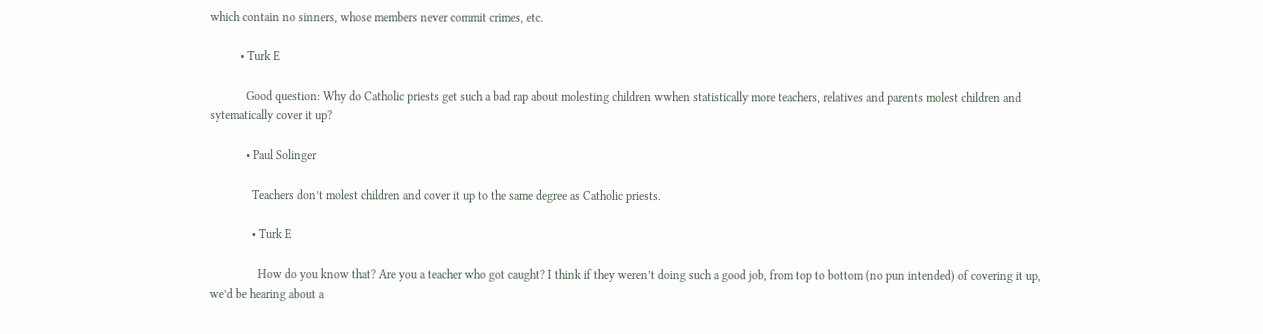which contain no sinners, whose members never commit crimes, etc.

          • Turk E

            Good question: Why do Catholic priests get such a bad rap about molesting children wwhen statistically more teachers, relatives and parents molest children and sytematically cover it up?

            • Paul Solinger

              Teachers don’t molest children and cover it up to the same degree as Catholic priests.

              • Turk E

                How do you know that? Are you a teacher who got caught? I think if they weren’t doing such a good job, from top to bottom (no pun intended) of covering it up, we’d be hearing about a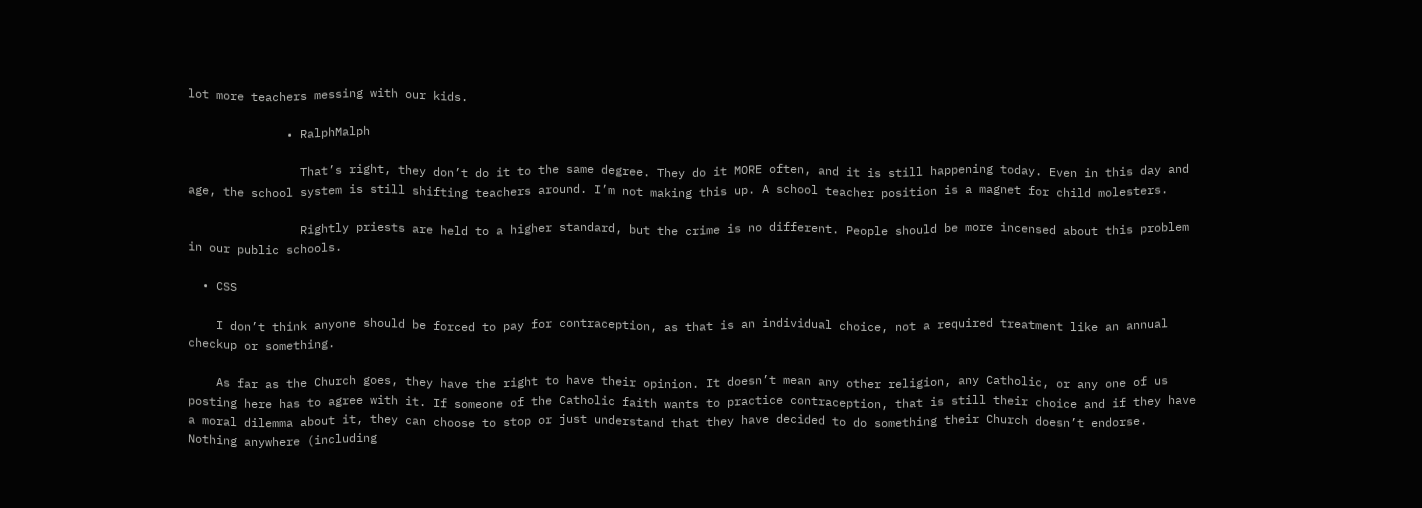lot more teachers messing with our kids.

              • RalphMalph

                That’s right, they don’t do it to the same degree. They do it MORE often, and it is still happening today. Even in this day and age, the school system is still shifting teachers around. I’m not making this up. A school teacher position is a magnet for child molesters.

                Rightly priests are held to a higher standard, but the crime is no different. People should be more incensed about this problem in our public schools.

  • CSS

    I don’t think anyone should be forced to pay for contraception, as that is an individual choice, not a required treatment like an annual checkup or something.

    As far as the Church goes, they have the right to have their opinion. It doesn’t mean any other religion, any Catholic, or any one of us posting here has to agree with it. If someone of the Catholic faith wants to practice contraception, that is still their choice and if they have a moral dilemma about it, they can choose to stop or just understand that they have decided to do something their Church doesn’t endorse. Nothing anywhere (including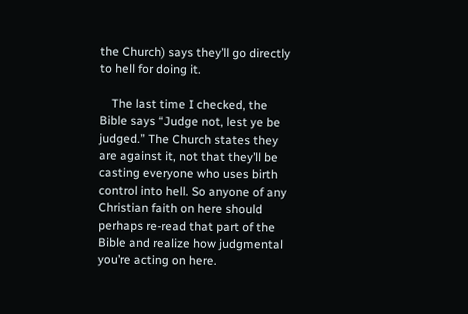the Church) says they’ll go directly to hell for doing it.

    The last time I checked, the Bible says “Judge not, lest ye be judged.” The Church states they are against it, not that they’ll be casting everyone who uses birth control into hell. So anyone of any Christian faith on here should perhaps re-read that part of the Bible and realize how judgmental you’re acting on here.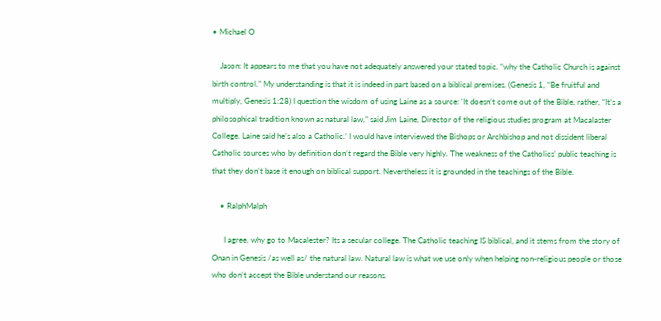• Michael O

    Jason: It appears to me that you have not adequately answered your stated topic. “why the Catholic Church is against birth control.” My understanding is that it is indeed in part based on a biblical premises. (Genesis 1, “Be fruitful and multiply, Genesis 1:28) I question the wisdom of using Laine as a source: ‘It doesn’t come out of the Bible, rather, “It’s a philosophical tradition known as natural law,” said Jim Laine, Director of the religious studies program at Macalaster College. Laine said he’s also a Catholic.’ I would have interviewed the Bishops or Archbishop and not dissident liberal Catholic sources who by definition don’t regard the Bible very highly. The weakness of the Catholics’ public teaching is that they don’t base it enough on biblical support. Nevertheless it is grounded in the teachings of the Bible.

    • RalphMalph

      I agree, why go to Macalester? Its a secular college. The Catholic teaching IS biblical, and it stems from the story of Onan in Genesis /as well as/ the natural law. Natural law is what we use only when helping non-religious people or those who don’t accept the Bible understand our reasons.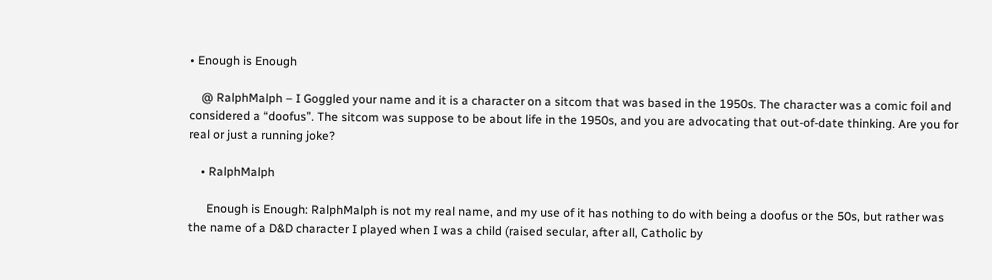• Enough is Enough

    @ RalphMalph – I Goggled your name and it is a character on a sitcom that was based in the 1950s. The character was a comic foil and considered a “doofus”. The sitcom was suppose to be about life in the 1950s, and you are advocating that out-of-date thinking. Are you for real or just a running joke?

    • RalphMalph

      Enough is Enough: RalphMalph is not my real name, and my use of it has nothing to do with being a doofus or the 50s, but rather was the name of a D&D character I played when I was a child (raised secular, after all, Catholic by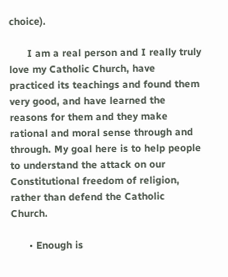choice).

      I am a real person and I really truly love my Catholic Church, have practiced its teachings and found them very good, and have learned the reasons for them and they make rational and moral sense through and through. My goal here is to help people to understand the attack on our Constitutional freedom of religion, rather than defend the Catholic Church.

      • Enough is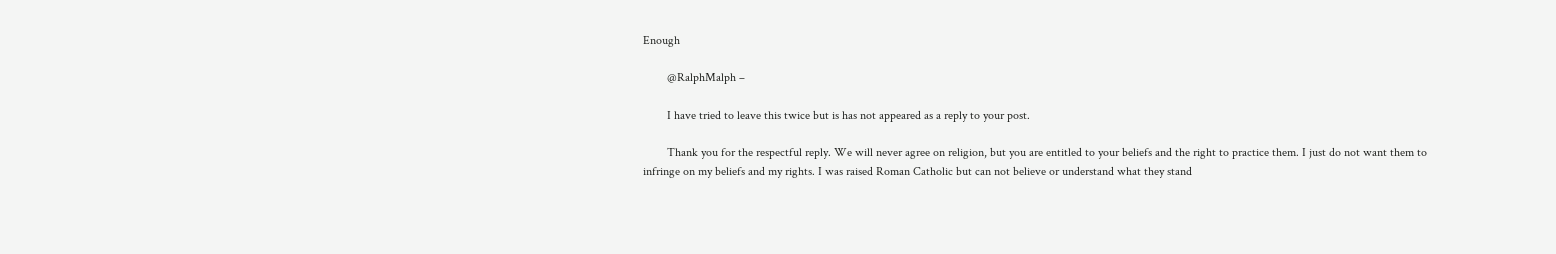Enough

        @RalphMalph –

        I have tried to leave this twice but is has not appeared as a reply to your post.

        Thank you for the respectful reply. We will never agree on religion, but you are entitled to your beliefs and the right to practice them. I just do not want them to infringe on my beliefs and my rights. I was raised Roman Catholic but can not believe or understand what they stand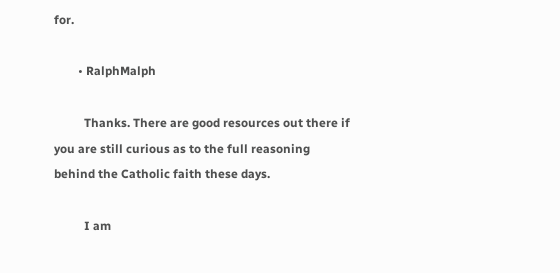for.

        • RalphMalph

          Thanks. There are good resources out there if you are still curious as to the full reasoning behind the Catholic faith these days.

          I am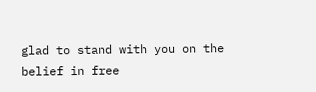glad to stand with you on the belief in free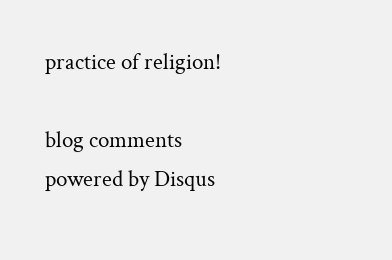practice of religion!

blog comments powered by Disqus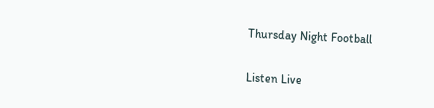Thursday Night Football

Listen Live